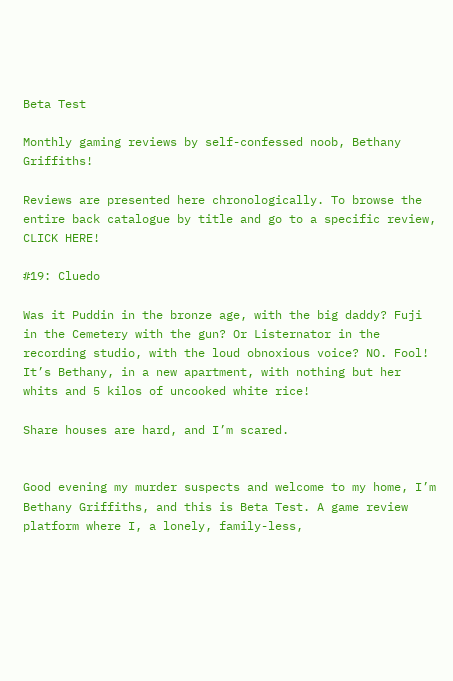Beta Test

Monthly gaming reviews by self-confessed noob, Bethany Griffiths!

Reviews are presented here chronologically. To browse the entire back catalogue by title and go to a specific review, CLICK HERE!

#19: Cluedo

Was it Puddin in the bronze age, with the big daddy? Fuji in the Cemetery with the gun? Or Listernator in the recording studio, with the loud obnoxious voice? NO. Fool! It’s Bethany, in a new apartment, with nothing but her whits and 5 kilos of uncooked white rice!

Share houses are hard, and I’m scared.


Good evening my murder suspects and welcome to my home, I’m Bethany Griffiths, and this is Beta Test. A game review platform where I, a lonely, family-less,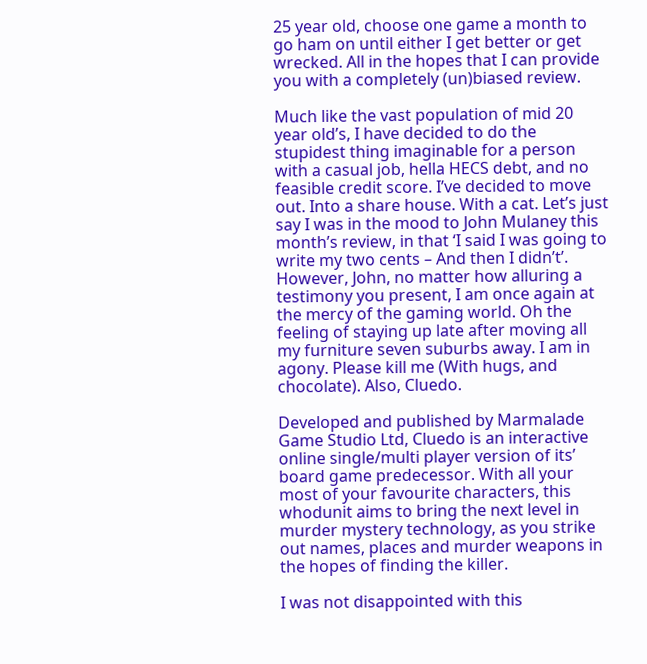25 year old, choose one game a month to go ham on until either I get better or get wrecked. All in the hopes that I can provide you with a completely (un)biased review.

Much like the vast population of mid 20 year old’s, I have decided to do the stupidest thing imaginable for a person with a casual job, hella HECS debt, and no feasible credit score. I’ve decided to move out. Into a share house. With a cat. Let’s just say I was in the mood to John Mulaney this month’s review, in that ‘I said I was going to write my two cents – And then I didn’t’. However, John, no matter how alluring a testimony you present, I am once again at the mercy of the gaming world. Oh the feeling of staying up late after moving all my furniture seven suburbs away. I am in agony. Please kill me (With hugs, and chocolate). Also, Cluedo.

Developed and published by Marmalade Game Studio Ltd, Cluedo is an interactive online single/multi player version of its’ board game predecessor. With all your most of your favourite characters, this whodunit aims to bring the next level in murder mystery technology, as you strike out names, places and murder weapons in the hopes of finding the killer.

I was not disappointed with this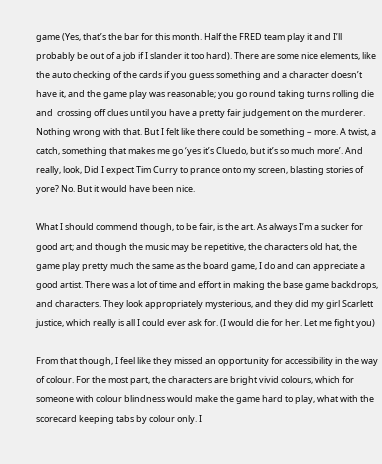game (Yes, that’s the bar for this month. Half the FRED team play it and I’ll probably be out of a job if I slander it too hard). There are some nice elements, like the auto checking of the cards if you guess something and a character doesn’t have it, and the game play was reasonable; you go round taking turns rolling die and  crossing off clues until you have a pretty fair judgement on the murderer. Nothing wrong with that. But I felt like there could be something – more. A twist, a catch, something that makes me go ‘yes it’s Cluedo, but it’s so much more’. And really, look, Did I expect Tim Curry to prance onto my screen, blasting stories of yore? No. But it would have been nice.

What I should commend though, to be fair, is the art. As always I’m a sucker for good art; and though the music may be repetitive, the characters old hat, the game play pretty much the same as the board game, I do and can appreciate a good artist. There was a lot of time and effort in making the base game backdrops, and characters. They look appropriately mysterious, and they did my girl Scarlett justice, which really is all I could ever ask for. (I would die for her. Let me fight you)

From that though, I feel like they missed an opportunity for accessibility in the way of colour. For the most part, the characters are bright vivid colours, which for someone with colour blindness would make the game hard to play, what with the scorecard keeping tabs by colour only. I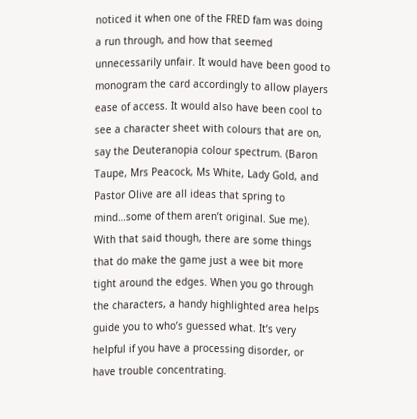noticed it when one of the FRED fam was doing a run through, and how that seemed unnecessarily unfair. It would have been good to monogram the card accordingly to allow players ease of access. It would also have been cool to see a character sheet with colours that are on, say the Deuteranopia colour spectrum. (Baron Taupe, Mrs Peacock, Ms White, Lady Gold, and Pastor Olive are all ideas that spring to mind…some of them aren’t original. Sue me). With that said though, there are some things that do make the game just a wee bit more tight around the edges. When you go through the characters, a handy highlighted area helps guide you to who’s guessed what. It’s very helpful if you have a processing disorder, or have trouble concentrating.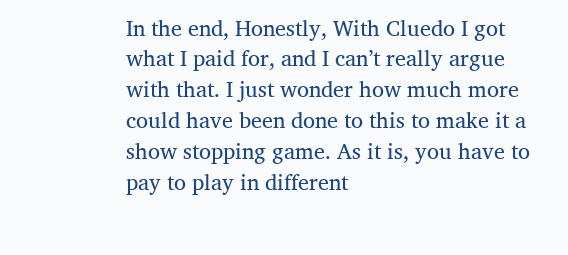In the end, Honestly, With Cluedo I got what I paid for, and I can’t really argue with that. I just wonder how much more could have been done to this to make it a show stopping game. As it is, you have to pay to play in different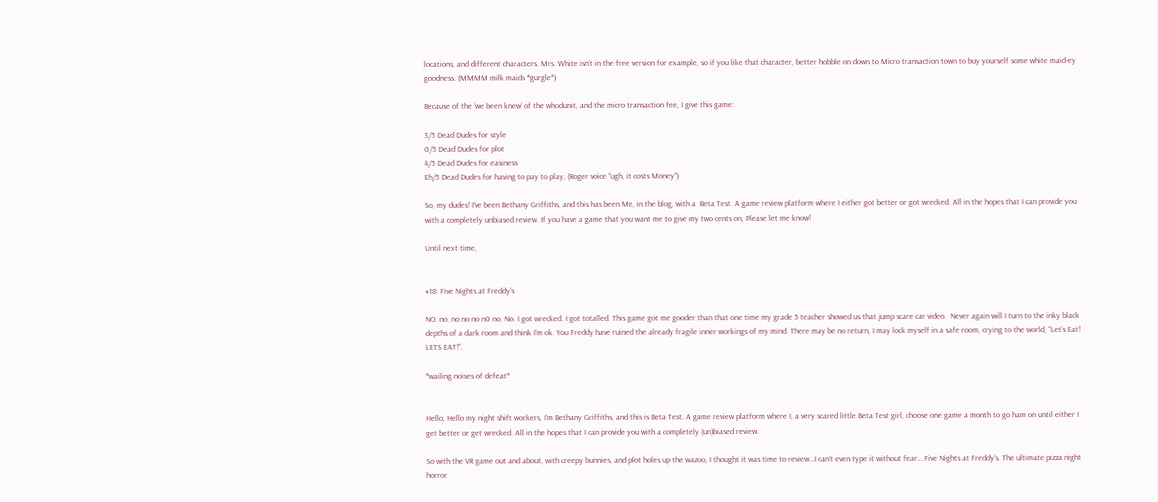locations, and different characters. Mrs. White isn’t in the free version for example, so if you like that character, better hobble on down to Micro transaction town to buy yourself some white maid-ey goodness. (MMMM milk maids *gurgle*)

Because of the ‘we been knew’ of the whodunit, and the micro transaction fee, I give this game:

3/5 Dead Dudes for style
0/5 Dead Dudes for plot
4/5 Dead Dudes for easiness
Eh/5 Dead Dudes for having to pay to play, (Roger voice “ugh, it costs Money”)

So, my dudes! I’ve been Bethany Griffiths, and this has been Me, in the blog, with a  Beta Test. A game review platform where I either got better or got wrecked. All in the hopes that I can provide you with a completely unbiased review. If you have a game that you want me to give my two cents on, Please let me know!

Until next time,


#18: Five Nights at Freddy’s

NO. no. no no no n0 no. No. I got wrecked. I got totalled. This game got me gooder than that one time my grade 5 teacher showed us that jump scare car video.  Never again will I turn to the inky black depths of a dark room and think I’m ok. You Freddy have ruined the already fragile inner workings of my mind. There may be no return, I may lock myself in a safe room, crying to the world, “Let’s Eat! LETS EAT!”.

*wailing noises of defeat*


Hello, Hello my night shift workers, I’m Bethany Griffiths, and this is Beta Test. A game review platform where I, a very scared little Beta Test girl, choose one game a month to go ham on until either I get better or get wrecked. All in the hopes that I can provide you with a completely (un)biased review.

So with the VR game out and about, with creepy bunnies, and plot holes up the wazoo, I thought it was time to review…I can’t even type it without fear… Five Nights at Freddy’s. The ultimate pizza night horror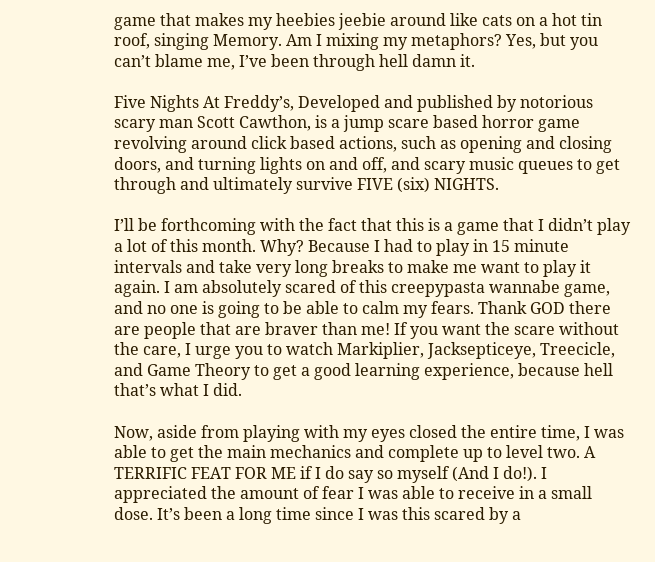game that makes my heebies jeebie around like cats on a hot tin roof, singing Memory. Am I mixing my metaphors? Yes, but you can’t blame me, I’ve been through hell damn it.

Five Nights At Freddy’s, Developed and published by notorious scary man Scott Cawthon, is a jump scare based horror game revolving around click based actions, such as opening and closing doors, and turning lights on and off, and scary music queues to get through and ultimately survive FIVE (six) NIGHTS.

I’ll be forthcoming with the fact that this is a game that I didn’t play a lot of this month. Why? Because I had to play in 15 minute intervals and take very long breaks to make me want to play it again. I am absolutely scared of this creepypasta wannabe game, and no one is going to be able to calm my fears. Thank GOD there are people that are braver than me! If you want the scare without the care, I urge you to watch Markiplier, Jacksepticeye, Treecicle, and Game Theory to get a good learning experience, because hell that’s what I did.

Now, aside from playing with my eyes closed the entire time, I was able to get the main mechanics and complete up to level two. A TERRIFIC FEAT FOR ME if I do say so myself (And I do!). I appreciated the amount of fear I was able to receive in a small dose. It’s been a long time since I was this scared by a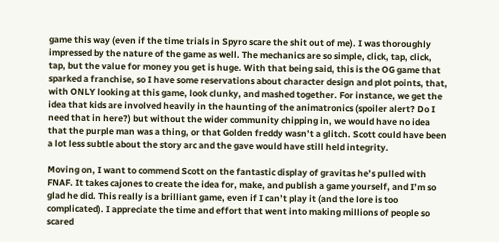game this way (even if the time trials in Spyro scare the shit out of me). I was thoroughly impressed by the nature of the game as well. The mechanics are so simple, click, tap, click, tap, but the value for money you get is huge. With that being said, this is the OG game that sparked a franchise, so I have some reservations about character design and plot points, that, with ONLY looking at this game, look clunky, and mashed together. For instance, we get the idea that kids are involved heavily in the haunting of the animatronics (spoiler alert? Do I need that in here?) but without the wider community chipping in, we would have no idea that the purple man was a thing, or that Golden freddy wasn’t a glitch. Scott could have been a lot less subtle about the story arc and the gave would have still held integrity.

Moving on, I want to commend Scott on the fantastic display of gravitas he’s pulled with FNAF. It takes cajones to create the idea for, make, and publish a game yourself, and I’m so glad he did. This really is a brilliant game, even if I can’t play it (and the lore is too complicated). I appreciate the time and effort that went into making millions of people so scared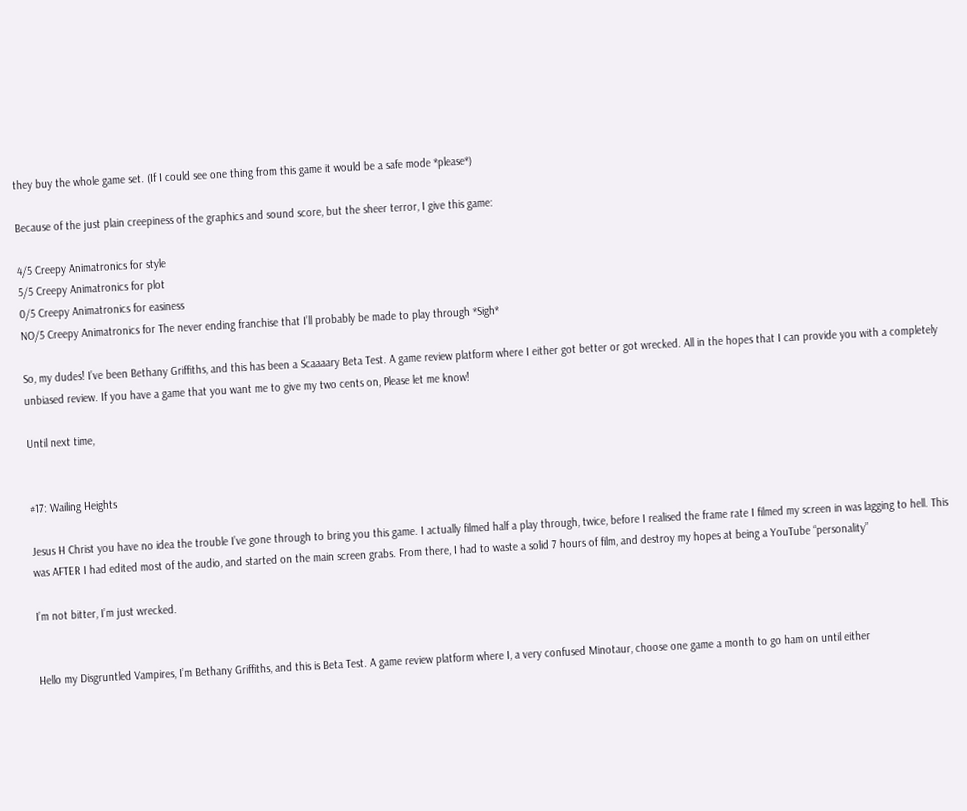they buy the whole game set. (If I could see one thing from this game it would be a safe mode *please*)

Because of the just plain creepiness of the graphics and sound score, but the sheer terror, I give this game:

4/5 Creepy Animatronics for style
5/5 Creepy Animatronics for plot
0/5 Creepy Animatronics for easiness
NO/5 Creepy Animatronics for The never ending franchise that I’ll probably be made to play through *Sigh*

So, my dudes! I’ve been Bethany Griffiths, and this has been a Scaaaary Beta Test. A game review platform where I either got better or got wrecked. All in the hopes that I can provide you with a completely unbiased review. If you have a game that you want me to give my two cents on, Please let me know!

Until next time,


#17: Wailing Heights

Jesus H Christ you have no idea the trouble I’ve gone through to bring you this game. I actually filmed half a play through, twice, before I realised the frame rate I filmed my screen in was lagging to hell. This was AFTER I had edited most of the audio, and started on the main screen grabs. From there, I had to waste a solid 7 hours of film, and destroy my hopes at being a YouTube “personality”

I’m not bitter, I’m just wrecked.


Hello my Disgruntled Vampires, I’m Bethany Griffiths, and this is Beta Test. A game review platform where I, a very confused Minotaur, choose one game a month to go ham on until either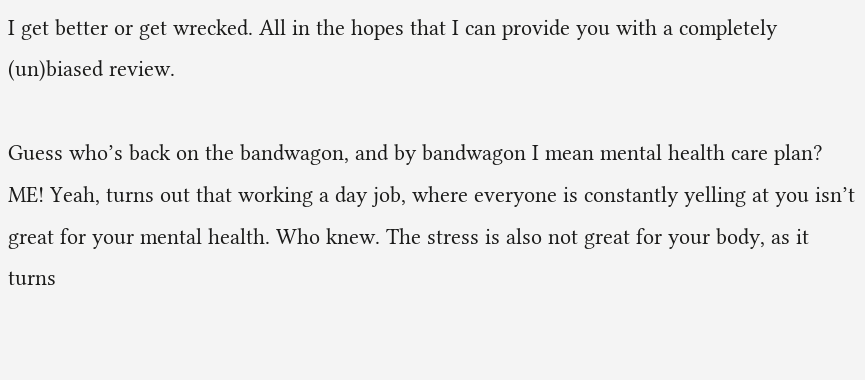I get better or get wrecked. All in the hopes that I can provide you with a completely (un)biased review.

Guess who’s back on the bandwagon, and by bandwagon I mean mental health care plan? ME! Yeah, turns out that working a day job, where everyone is constantly yelling at you isn’t great for your mental health. Who knew. The stress is also not great for your body, as it turns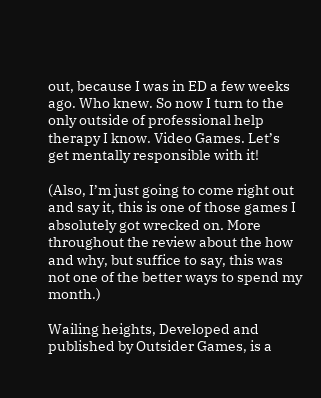out, because I was in ED a few weeks ago. Who knew. So now I turn to the only outside of professional help therapy I know. Video Games. Let’s get mentally responsible with it!

(Also, I’m just going to come right out and say it, this is one of those games I absolutely got wrecked on. More throughout the review about the how and why, but suffice to say, this was not one of the better ways to spend my month.)

Wailing heights, Developed and published by Outsider Games, is a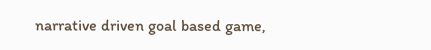narrative driven goal based game,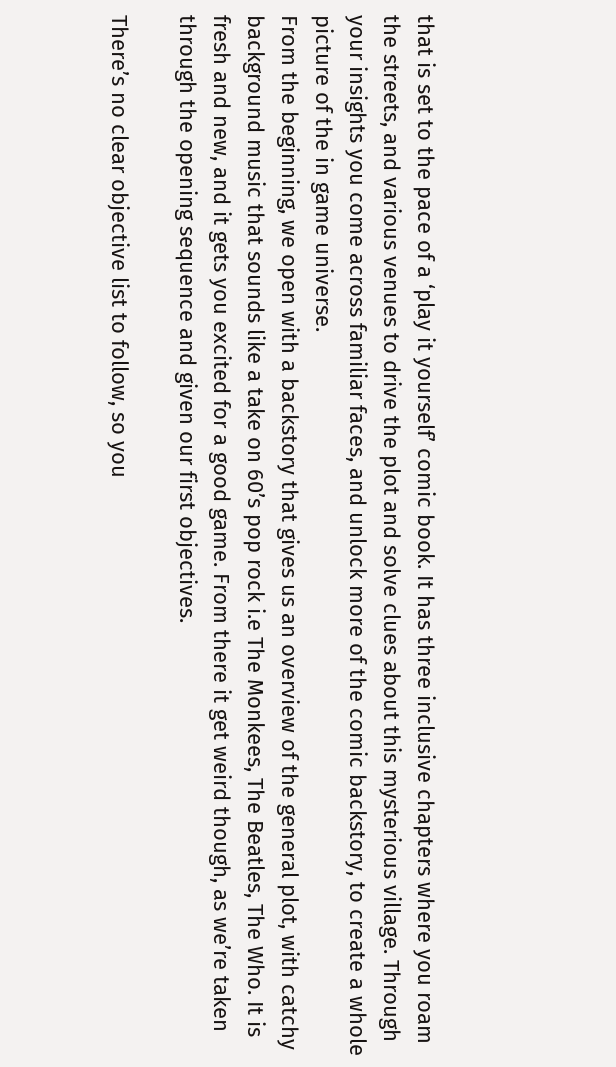that is set to the pace of a ‘play it yourself’ comic book. It has three inclusive chapters where you roam the streets, and various venues to drive the plot and solve clues about this mysterious village. Through your insights you come across familiar faces, and unlock more of the comic backstory, to create a whole picture of the in game universe.
From the beginning, we open with a backstory that gives us an overview of the general plot, with catchy background music that sounds like a take on 60’s pop rock i.e The Monkees, The Beatles, The Who. It is fresh and new, and it gets you excited for a good game. From there it get weird though, as we’re taken through the opening sequence and given our first objectives.

There’s no clear objective list to follow, so you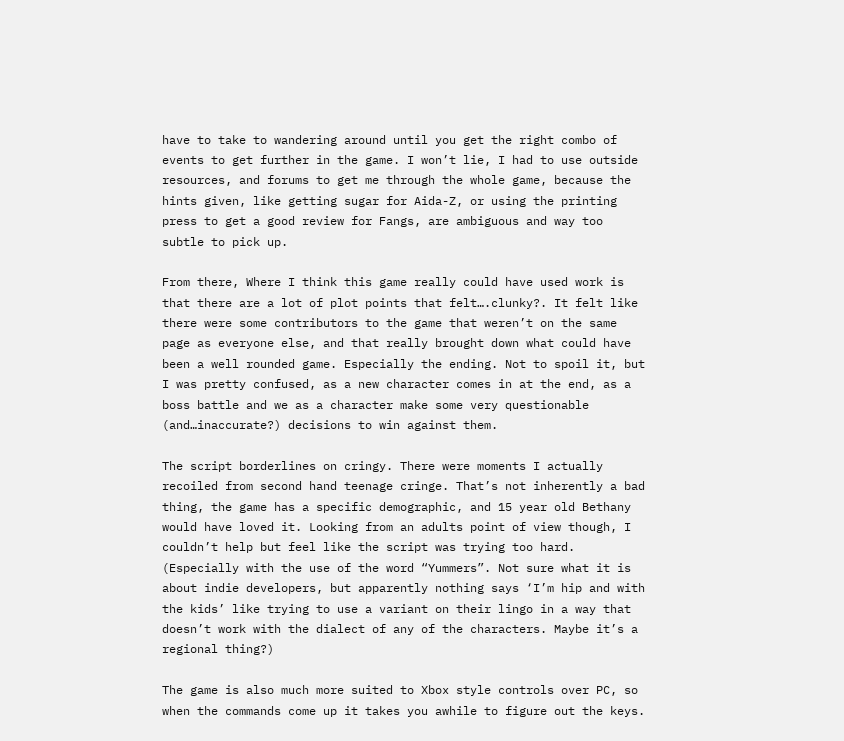have to take to wandering around until you get the right combo of events to get further in the game. I won’t lie, I had to use outside resources, and forums to get me through the whole game, because the hints given, like getting sugar for Aida-Z, or using the printing press to get a good review for Fangs, are ambiguous and way too subtle to pick up.

From there, Where I think this game really could have used work is that there are a lot of plot points that felt….clunky?. It felt like there were some contributors to the game that weren’t on the same page as everyone else, and that really brought down what could have been a well rounded game. Especially the ending. Not to spoil it, but I was pretty confused, as a new character comes in at the end, as a boss battle and we as a character make some very questionable (and…inaccurate?) decisions to win against them.

The script borderlines on cringy. There were moments I actually recoiled from second hand teenage cringe. That’s not inherently a bad thing, the game has a specific demographic, and 15 year old Bethany would have loved it. Looking from an adults point of view though, I couldn’t help but feel like the script was trying too hard. (Especially with the use of the word “Yummers”. Not sure what it is about indie developers, but apparently nothing says ‘I’m hip and with the kids’ like trying to use a variant on their lingo in a way that doesn’t work with the dialect of any of the characters. Maybe it’s a regional thing?)

The game is also much more suited to Xbox style controls over PC, so when the commands come up it takes you awhile to figure out the keys.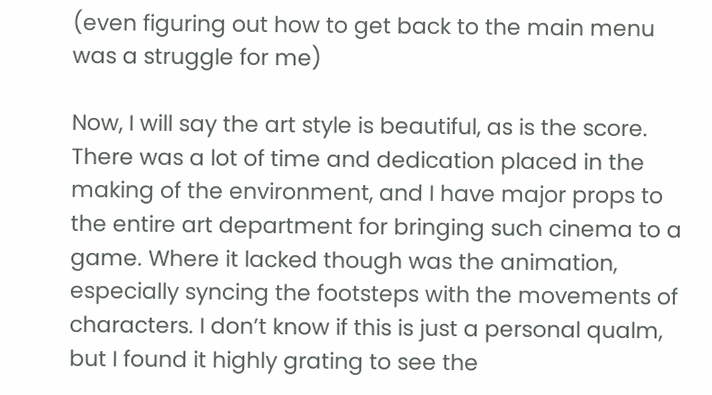(even figuring out how to get back to the main menu was a struggle for me)

Now, I will say the art style is beautiful, as is the score. There was a lot of time and dedication placed in the making of the environment, and I have major props to the entire art department for bringing such cinema to a game. Where it lacked though was the animation, especially syncing the footsteps with the movements of characters. I don’t know if this is just a personal qualm, but I found it highly grating to see the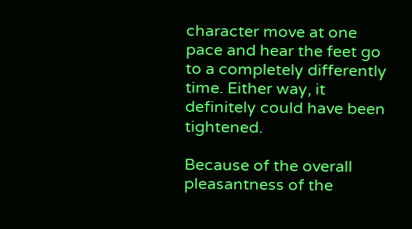character move at one pace and hear the feet go to a completely differently time. Either way, it definitely could have been tightened.

Because of the overall pleasantness of the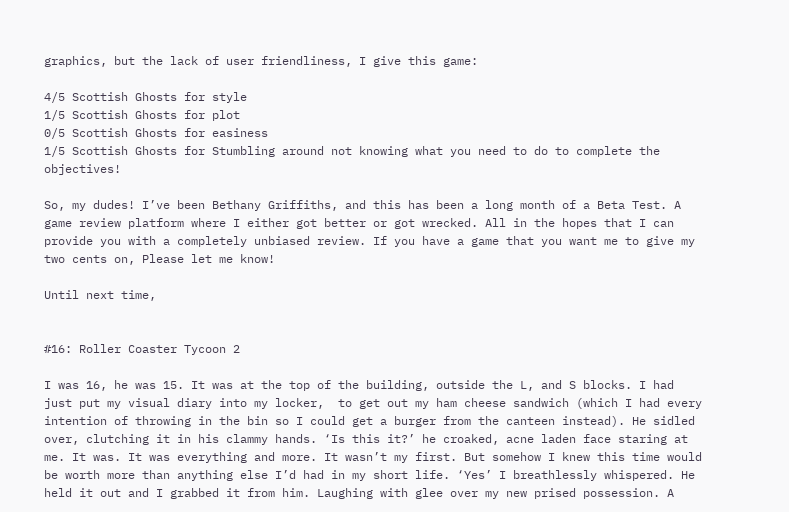graphics, but the lack of user friendliness, I give this game:

4/5 Scottish Ghosts for style
1/5 Scottish Ghosts for plot
0/5 Scottish Ghosts for easiness
1/5 Scottish Ghosts for Stumbling around not knowing what you need to do to complete the objectives!

So, my dudes! I’ve been Bethany Griffiths, and this has been a long month of a Beta Test. A game review platform where I either got better or got wrecked. All in the hopes that I can provide you with a completely unbiased review. If you have a game that you want me to give my two cents on, Please let me know!

Until next time,


#16: Roller Coaster Tycoon 2

I was 16, he was 15. It was at the top of the building, outside the L, and S blocks. I had just put my visual diary into my locker,  to get out my ham cheese sandwich (which I had every intention of throwing in the bin so I could get a burger from the canteen instead). He sidled over, clutching it in his clammy hands. ‘Is this it?’ he croaked, acne laden face staring at me. It was. It was everything and more. It wasn’t my first. But somehow I knew this time would be worth more than anything else I’d had in my short life. ‘Yes’ I breathlessly whispered. He held it out and I grabbed it from him. Laughing with glee over my new prised possession. A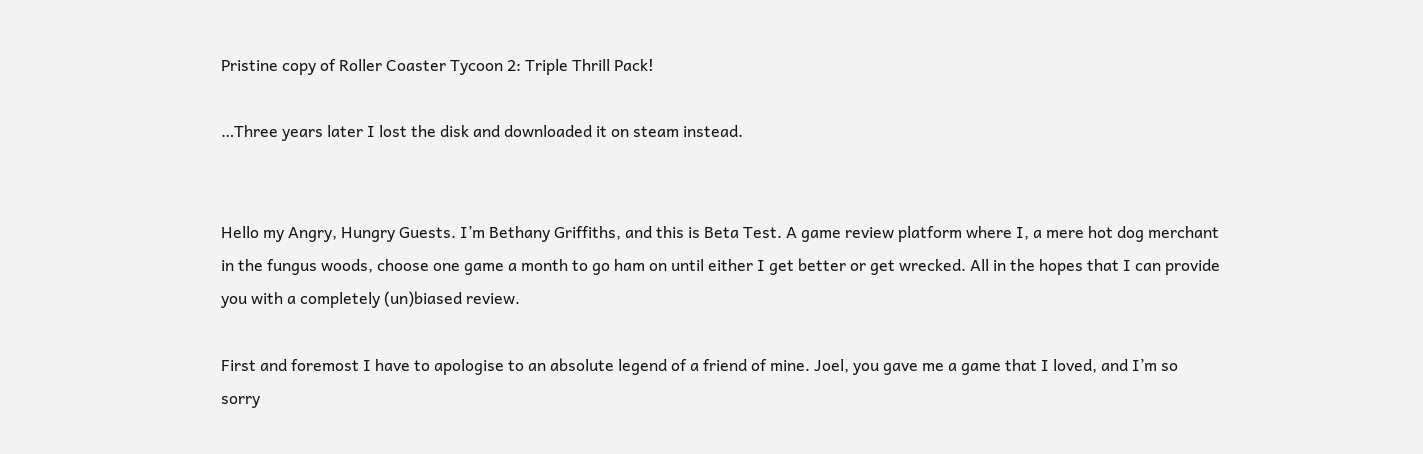Pristine copy of Roller Coaster Tycoon 2: Triple Thrill Pack!

…Three years later I lost the disk and downloaded it on steam instead.


Hello my Angry, Hungry Guests. I’m Bethany Griffiths, and this is Beta Test. A game review platform where I, a mere hot dog merchant in the fungus woods, choose one game a month to go ham on until either I get better or get wrecked. All in the hopes that I can provide you with a completely (un)biased review.

First and foremost I have to apologise to an absolute legend of a friend of mine. Joel, you gave me a game that I loved, and I’m so sorry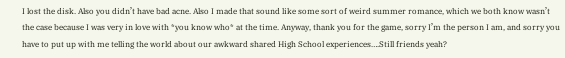I lost the disk. Also you didn’t have bad acne. Also I made that sound like some sort of weird summer romance, which we both know wasn’t the case because I was very in love with *you know who* at the time. Anyway, thank you for the game, sorry I’m the person I am, and sorry you have to put up with me telling the world about our awkward shared High School experiences….Still friends yeah?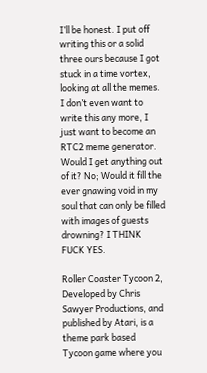I’ll be honest. I put off writing this or a solid three ours because I got stuck in a time vortex, looking at all the memes. I don’t even want to write this any more, I just want to become an RTC2 meme generator. Would I get anything out of it? No; Would it fill the ever gnawing void in my soul that can only be filled with images of guests drowning? I THINK FUCK YES.

Roller Coaster Tycoon 2, Developed by Chris Sawyer Productions, and published by Atari, is a theme park based Tycoon game where you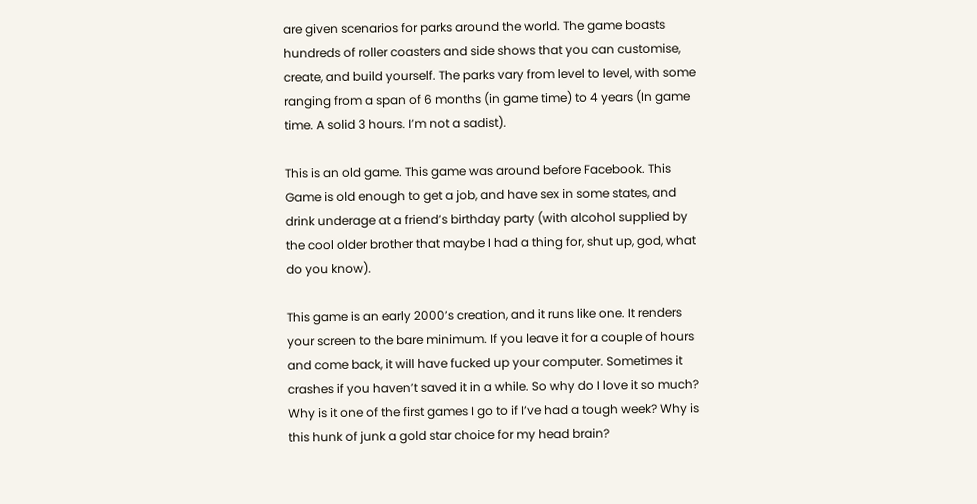are given scenarios for parks around the world. The game boasts hundreds of roller coasters and side shows that you can customise, create, and build yourself. The parks vary from level to level, with some ranging from a span of 6 months (in game time) to 4 years (In game time. A solid 3 hours. I’m not a sadist).

This is an old game. This game was around before Facebook. This Game is old enough to get a job, and have sex in some states, and drink underage at a friend’s birthday party (with alcohol supplied by the cool older brother that maybe I had a thing for, shut up, god, what do you know).

This game is an early 2000’s creation, and it runs like one. It renders your screen to the bare minimum. If you leave it for a couple of hours and come back, it will have fucked up your computer. Sometimes it crashes if you haven’t saved it in a while. So why do I love it so much? Why is it one of the first games I go to if I’ve had a tough week? Why is this hunk of junk a gold star choice for my head brain?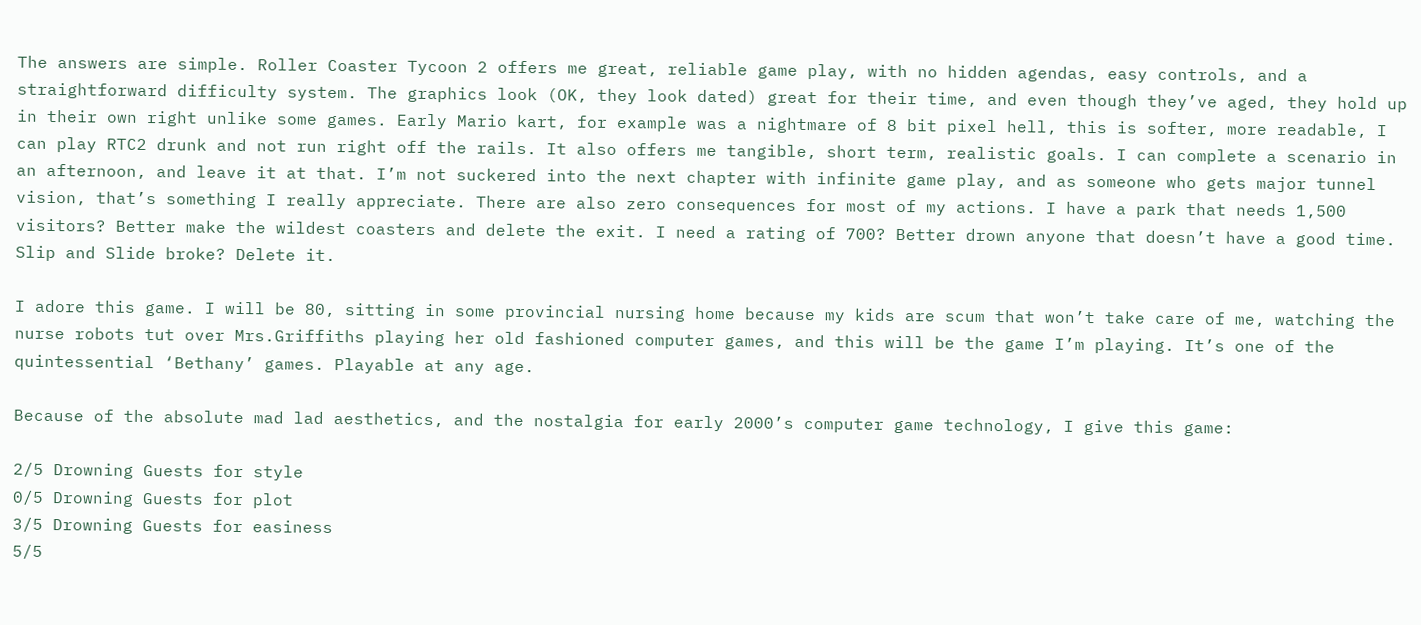The answers are simple. Roller Coaster Tycoon 2 offers me great, reliable game play, with no hidden agendas, easy controls, and a straightforward difficulty system. The graphics look (OK, they look dated) great for their time, and even though they’ve aged, they hold up in their own right unlike some games. Early Mario kart, for example was a nightmare of 8 bit pixel hell, this is softer, more readable, I can play RTC2 drunk and not run right off the rails. It also offers me tangible, short term, realistic goals. I can complete a scenario in an afternoon, and leave it at that. I’m not suckered into the next chapter with infinite game play, and as someone who gets major tunnel vision, that’s something I really appreciate. There are also zero consequences for most of my actions. I have a park that needs 1,500 visitors? Better make the wildest coasters and delete the exit. I need a rating of 700? Better drown anyone that doesn’t have a good time. Slip and Slide broke? Delete it.

I adore this game. I will be 80, sitting in some provincial nursing home because my kids are scum that won’t take care of me, watching the nurse robots tut over Mrs.Griffiths playing her old fashioned computer games, and this will be the game I’m playing. It’s one of the quintessential ‘Bethany’ games. Playable at any age.

Because of the absolute mad lad aesthetics, and the nostalgia for early 2000’s computer game technology, I give this game:

2/5 Drowning Guests for style
0/5 Drowning Guests for plot
3/5 Drowning Guests for easiness
5/5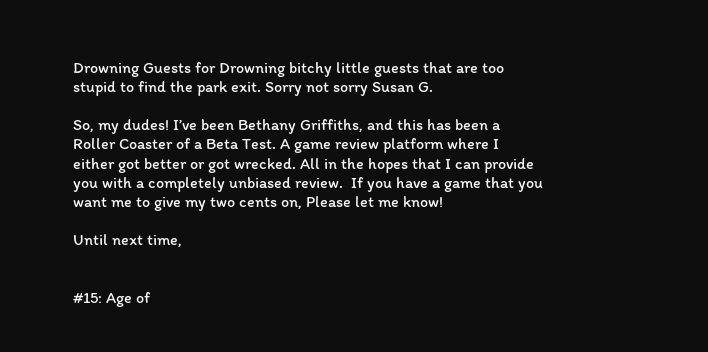Drowning Guests for Drowning bitchy little guests that are too stupid to find the park exit. Sorry not sorry Susan G.

So, my dudes! I’ve been Bethany Griffiths, and this has been a Roller Coaster of a Beta Test. A game review platform where I either got better or got wrecked. All in the hopes that I can provide you with a completely unbiased review.  If you have a game that you want me to give my two cents on, Please let me know!

Until next time,


#15: Age of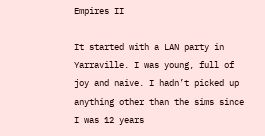Empires II

It started with a LAN party in Yarraville. I was young, full of joy and naive. I hadn’t picked up anything other than the sims since I was 12 years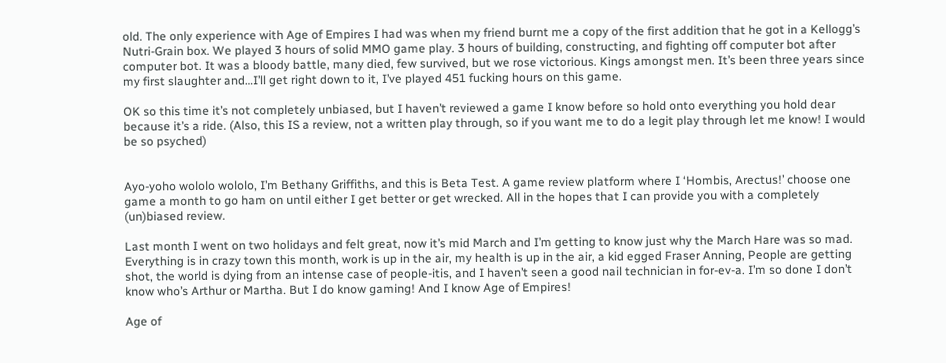old. The only experience with Age of Empires I had was when my friend burnt me a copy of the first addition that he got in a Kellogg’s Nutri-Grain box. We played 3 hours of solid MMO game play. 3 hours of building, constructing, and fighting off computer bot after computer bot. It was a bloody battle, many died, few survived, but we rose victorious. Kings amongst men. It’s been three years since my first slaughter and…I’ll get right down to it, I’ve played 451 fucking hours on this game.

OK so this time it’s not completely unbiased, but I haven’t reviewed a game I know before so hold onto everything you hold dear because it’s a ride. (Also, this IS a review, not a written play through, so if you want me to do a legit play through let me know! I would be so psyched)


Ayo-yoho wololo wololo, I’m Bethany Griffiths, and this is Beta Test. A game review platform where I ‘Hombis, Arectus!’ choose one game a month to go ham on until either I get better or get wrecked. All in the hopes that I can provide you with a completely (un)biased review.

Last month I went on two holidays and felt great, now it’s mid March and I’m getting to know just why the March Hare was so mad. Everything is in crazy town this month, work is up in the air, my health is up in the air, a kid egged Fraser Anning, People are getting shot, the world is dying from an intense case of people-itis, and I haven’t seen a good nail technician in for-ev-a. I’m so done I don’t know who’s Arthur or Martha. But I do know gaming! And I know Age of Empires!

Age of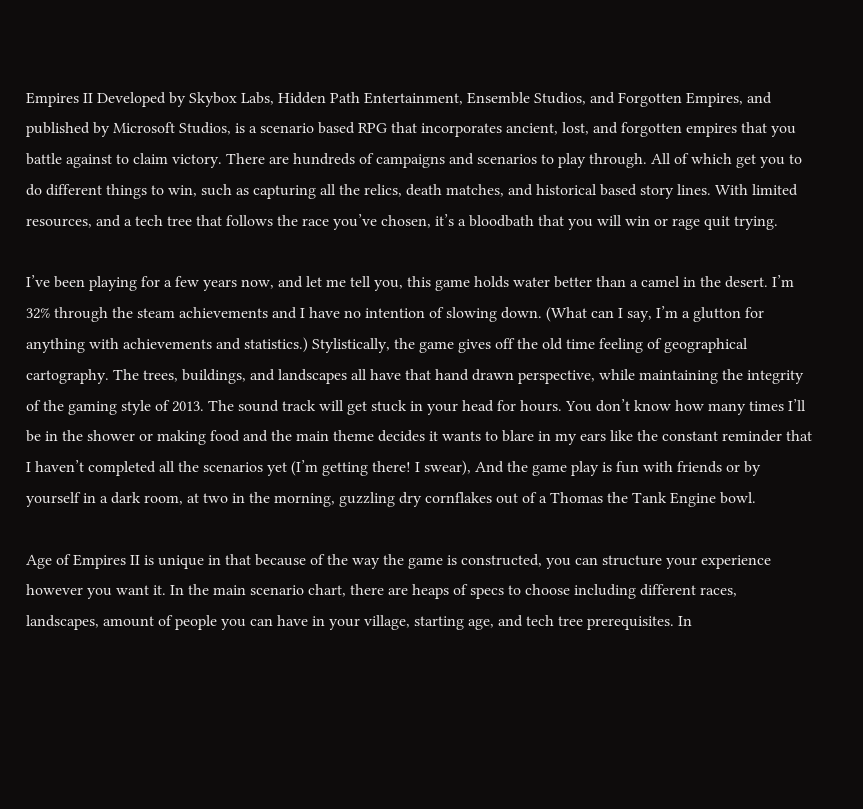Empires II Developed by Skybox Labs, Hidden Path Entertainment, Ensemble Studios, and Forgotten Empires, and published by Microsoft Studios, is a scenario based RPG that incorporates ancient, lost, and forgotten empires that you battle against to claim victory. There are hundreds of campaigns and scenarios to play through. All of which get you to do different things to win, such as capturing all the relics, death matches, and historical based story lines. With limited resources, and a tech tree that follows the race you’ve chosen, it’s a bloodbath that you will win or rage quit trying.

I’ve been playing for a few years now, and let me tell you, this game holds water better than a camel in the desert. I’m 32% through the steam achievements and I have no intention of slowing down. (What can I say, I’m a glutton for anything with achievements and statistics.) Stylistically, the game gives off the old time feeling of geographical cartography. The trees, buildings, and landscapes all have that hand drawn perspective, while maintaining the integrity of the gaming style of 2013. The sound track will get stuck in your head for hours. You don’t know how many times I’ll be in the shower or making food and the main theme decides it wants to blare in my ears like the constant reminder that I haven’t completed all the scenarios yet (I’m getting there! I swear), And the game play is fun with friends or by yourself in a dark room, at two in the morning, guzzling dry cornflakes out of a Thomas the Tank Engine bowl.

Age of Empires II is unique in that because of the way the game is constructed, you can structure your experience however you want it. In the main scenario chart, there are heaps of specs to choose including different races, landscapes, amount of people you can have in your village, starting age, and tech tree prerequisites. In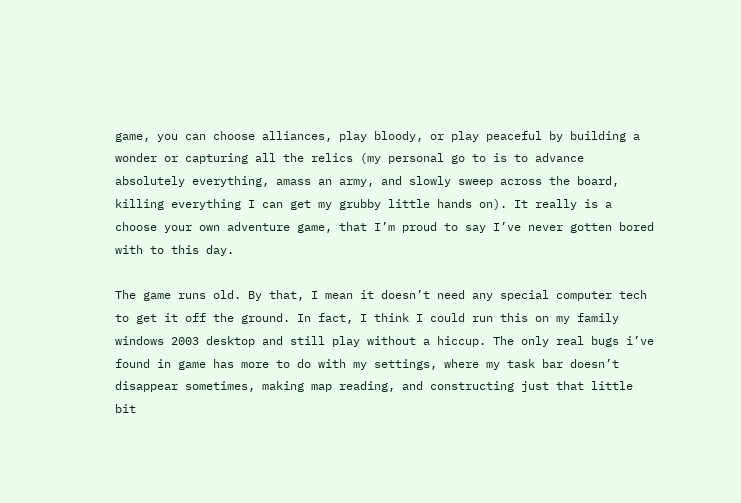game, you can choose alliances, play bloody, or play peaceful by building a wonder or capturing all the relics (my personal go to is to advance absolutely everything, amass an army, and slowly sweep across the board, killing everything I can get my grubby little hands on). It really is a choose your own adventure game, that I’m proud to say I’ve never gotten bored with to this day.

The game runs old. By that, I mean it doesn’t need any special computer tech to get it off the ground. In fact, I think I could run this on my family windows 2003 desktop and still play without a hiccup. The only real bugs i’ve found in game has more to do with my settings, where my task bar doesn’t disappear sometimes, making map reading, and constructing just that little bit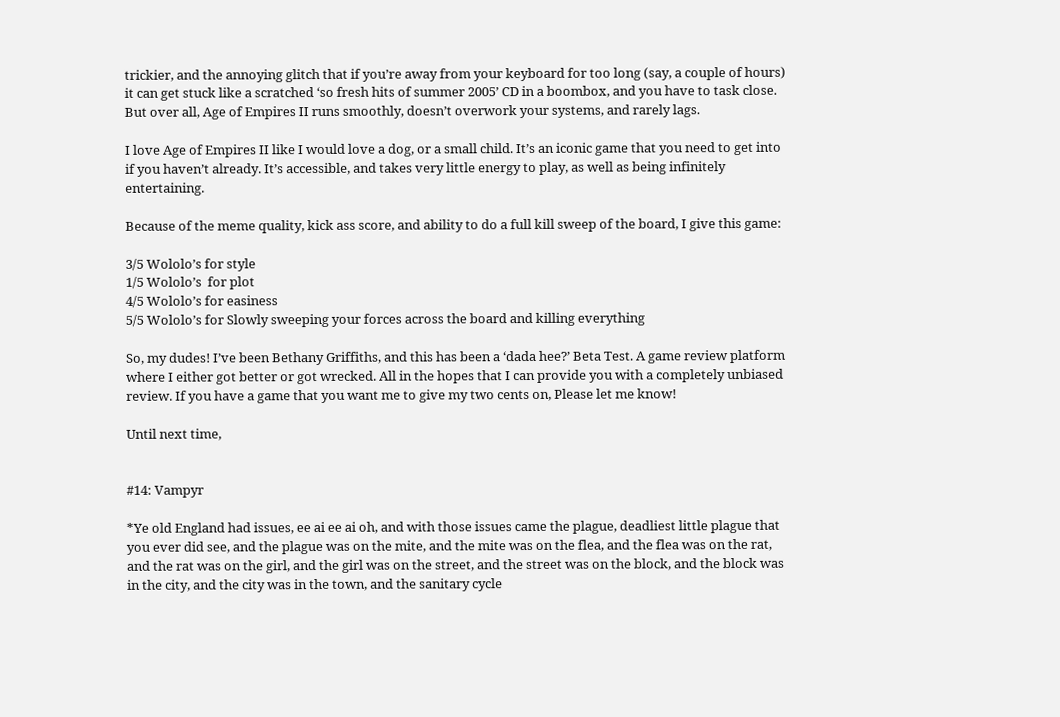trickier, and the annoying glitch that if you’re away from your keyboard for too long (say, a couple of hours) it can get stuck like a scratched ‘so fresh hits of summer 2005’ CD in a boombox, and you have to task close. But over all, Age of Empires II runs smoothly, doesn’t overwork your systems, and rarely lags.

I love Age of Empires II like I would love a dog, or a small child. It’s an iconic game that you need to get into if you haven’t already. It’s accessible, and takes very little energy to play, as well as being infinitely entertaining.

Because of the meme quality, kick ass score, and ability to do a full kill sweep of the board, I give this game:

3/5 Wololo’s for style
1/5 Wololo’s  for plot
4/5 Wololo’s for easiness
5/5 Wololo’s for Slowly sweeping your forces across the board and killing everything

So, my dudes! I’ve been Bethany Griffiths, and this has been a ‘dada hee?’ Beta Test. A game review platform where I either got better or got wrecked. All in the hopes that I can provide you with a completely unbiased review. If you have a game that you want me to give my two cents on, Please let me know!

Until next time,


#14: Vampyr

*Ye old England had issues, ee ai ee ai oh, and with those issues came the plague, deadliest little plague that you ever did see, and the plague was on the mite, and the mite was on the flea, and the flea was on the rat, and the rat was on the girl, and the girl was on the street, and the street was on the block, and the block was in the city, and the city was in the town, and the sanitary cycle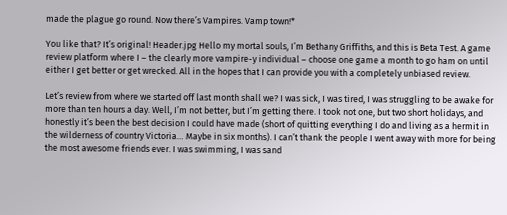made the plague go round. Now there’s Vampires. Vamp town!*

You like that? It’s original! Header.jpg Hello my mortal souls, I’m Bethany Griffiths, and this is Beta Test. A game review platform where I – the clearly more vampire-y individual – choose one game a month to go ham on until either I get better or get wrecked. All in the hopes that I can provide you with a completely unbiased review.

Let’s review from where we started off last month shall we? I was sick, I was tired, I was struggling to be awake for more than ten hours a day. Well, I’m not better, but I’m getting there. I took not one, but two short holidays, and honestly it’s been the best decision I could have made (short of quitting everything I do and living as a hermit in the wilderness of country Victoria… Maybe in six months). I can’t thank the people I went away with more for being the most awesome friends ever. I was swimming, I was sand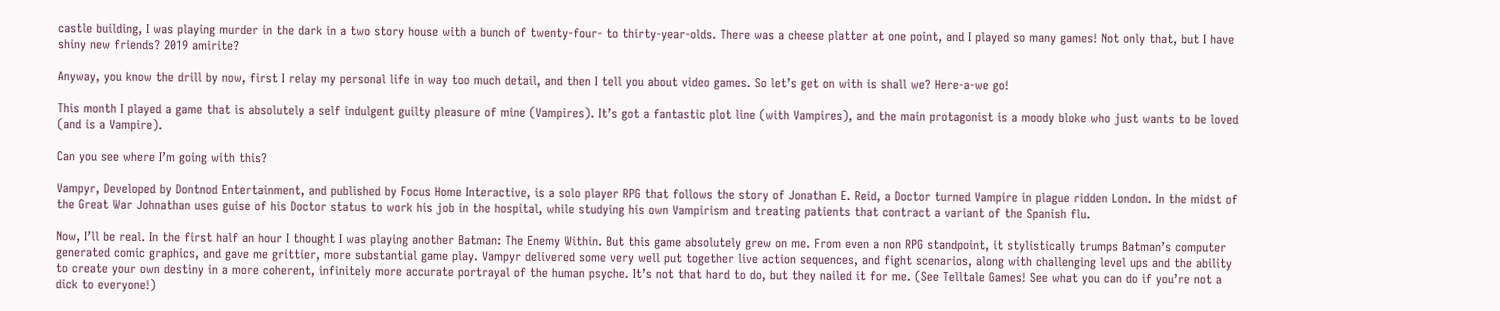castle building, I was playing murder in the dark in a two story house with a bunch of twenty-four- to thirty-year-olds. There was a cheese platter at one point, and I played so many games! Not only that, but I have shiny new friends? 2019 amirite?

Anyway, you know the drill by now, first I relay my personal life in way too much detail, and then I tell you about video games. So let’s get on with is shall we? Here-a-we go!

This month I played a game that is absolutely a self indulgent guilty pleasure of mine (Vampires). It’s got a fantastic plot line (with Vampires), and the main protagonist is a moody bloke who just wants to be loved (and is a Vampire).

Can you see where I’m going with this?

Vampyr, Developed by Dontnod Entertainment, and published by Focus Home Interactive, is a solo player RPG that follows the story of Jonathan E. Reid, a Doctor turned Vampire in plague ridden London. In the midst of the Great War Johnathan uses guise of his Doctor status to work his job in the hospital, while studying his own Vampirism and treating patients that contract a variant of the Spanish flu.

Now, I’ll be real. In the first half an hour I thought I was playing another Batman: The Enemy Within. But this game absolutely grew on me. From even a non RPG standpoint, it stylistically trumps Batman’s computer generated comic graphics, and gave me grittier, more substantial game play. Vampyr delivered some very well put together live action sequences, and fight scenarios, along with challenging level ups and the ability to create your own destiny in a more coherent, infinitely more accurate portrayal of the human psyche. It’s not that hard to do, but they nailed it for me. (See Telltale Games! See what you can do if you’re not a dick to everyone!)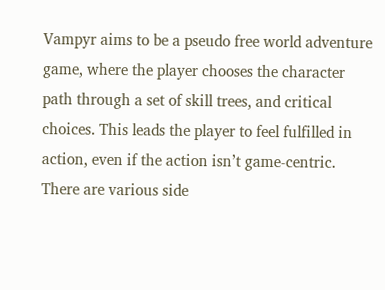Vampyr aims to be a pseudo free world adventure game, where the player chooses the character path through a set of skill trees, and critical choices. This leads the player to feel fulfilled in action, even if the action isn’t game-centric. There are various side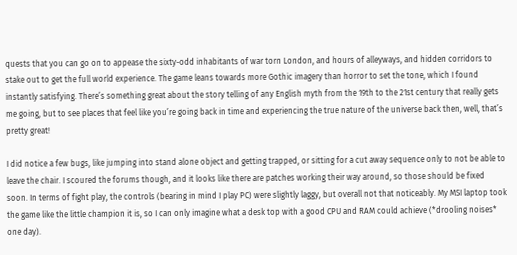quests that you can go on to appease the sixty-odd inhabitants of war torn London, and hours of alleyways, and hidden corridors to stake out to get the full world experience. The game leans towards more Gothic imagery than horror to set the tone, which I found instantly satisfying. There’s something great about the story telling of any English myth from the 19th to the 21st century that really gets me going, but to see places that feel like you’re going back in time and experiencing the true nature of the universe back then, well, that’s pretty great!

I did notice a few bugs, like jumping into stand alone object and getting trapped, or sitting for a cut away sequence only to not be able to leave the chair. I scoured the forums though, and it looks like there are patches working their way around, so those should be fixed soon. In terms of fight play, the controls (bearing in mind I play PC) were slightly laggy, but overall not that noticeably. My MSI laptop took the game like the little champion it is, so I can only imagine what a desk top with a good CPU and RAM could achieve (*drooling noises* one day).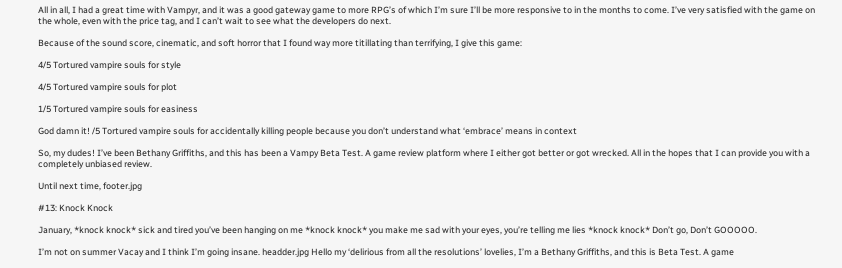All in all, I had a great time with Vampyr, and it was a good gateway game to more RPG’s of which I’m sure I’ll be more responsive to in the months to come. I’ve very satisfied with the game on the whole, even with the price tag, and I can’t wait to see what the developers do next.

Because of the sound score, cinematic, and soft horror that I found way more titillating than terrifying, I give this game:

4/5 Tortured vampire souls for style

4/5 Tortured vampire souls for plot

1/5 Tortured vampire souls for easiness

God damn it! /5 Tortured vampire souls for accidentally killing people because you don’t understand what ‘embrace’ means in context

So, my dudes! I’ve been Bethany Griffiths, and this has been a Vampy Beta Test. A game review platform where I either got better or got wrecked. All in the hopes that I can provide you with a completely unbiased review.

Until next time, footer.jpg

#13: Knock Knock

January, *knock knock* sick and tired you’ve been hanging on me *knock knock* you make me sad with your eyes, you’re telling me lies *knock knock* Don’t go, Don’t GOOOOO.

I’m not on summer Vacay and I think I’m going insane. headder.jpg Hello my ‘delirious from all the resolutions’ lovelies, I’m a Bethany Griffiths, and this is Beta Test. A game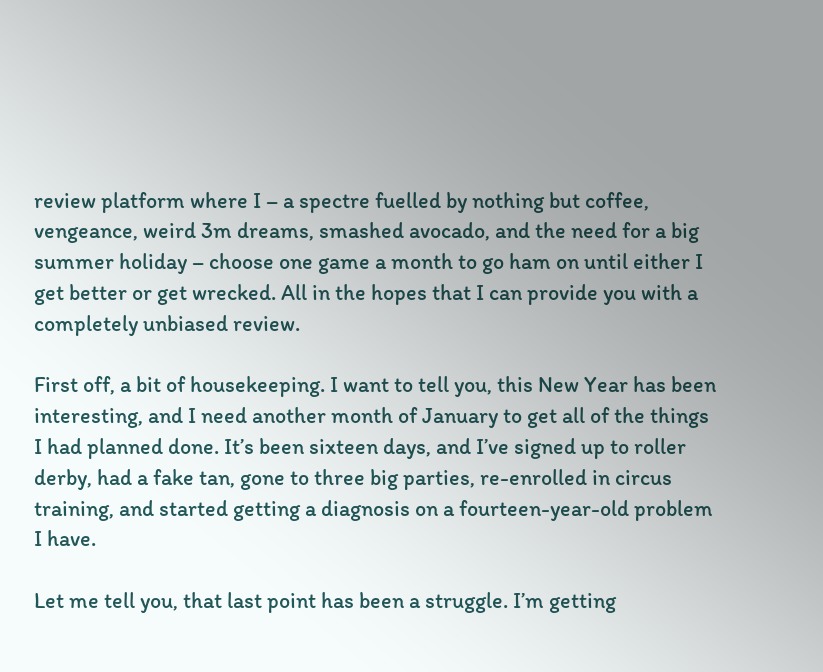review platform where I – a spectre fuelled by nothing but coffee, vengeance, weird 3m dreams, smashed avocado, and the need for a big summer holiday – choose one game a month to go ham on until either I get better or get wrecked. All in the hopes that I can provide you with a completely unbiased review.

First off, a bit of housekeeping. I want to tell you, this New Year has been interesting, and I need another month of January to get all of the things I had planned done. It’s been sixteen days, and I’ve signed up to roller derby, had a fake tan, gone to three big parties, re-enrolled in circus training, and started getting a diagnosis on a fourteen-year-old problem I have.

Let me tell you, that last point has been a struggle. I’m getting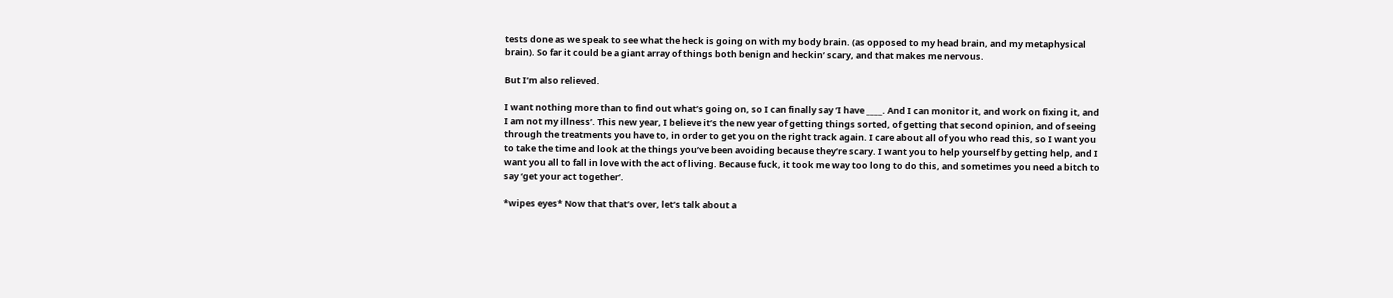tests done as we speak to see what the heck is going on with my body brain. (as opposed to my head brain, and my metaphysical brain). So far it could be a giant array of things both benign and heckin’ scary, and that makes me nervous.

But I’m also relieved.

I want nothing more than to find out what’s going on, so I can finally say ‘I have ____. And I can monitor it, and work on fixing it, and I am not my illness’. This new year, I believe it’s the new year of getting things sorted, of getting that second opinion, and of seeing through the treatments you have to, in order to get you on the right track again. I care about all of you who read this, so I want you to take the time and look at the things you’ve been avoiding because they’re scary. I want you to help yourself by getting help, and I want you all to fall in love with the act of living. Because fuck, it took me way too long to do this, and sometimes you need a bitch to say ‘get your act together’.

*wipes eyes* Now that that’s over, let’s talk about a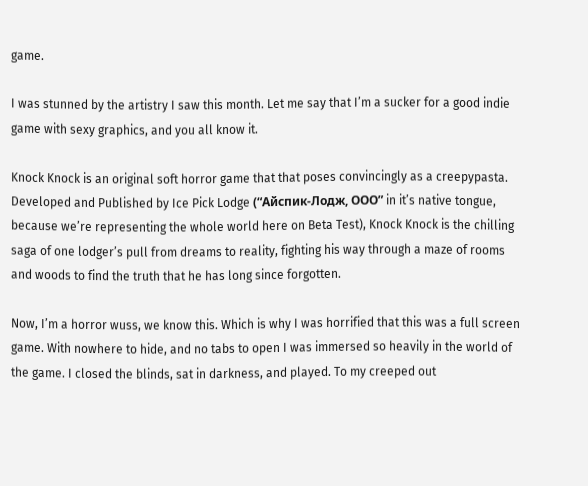game.

I was stunned by the artistry I saw this month. Let me say that I’m a sucker for a good indie game with sexy graphics, and you all know it.

Knock Knock is an original soft horror game that that poses convincingly as a creepypasta. Developed and Published by Ice Pick Lodge (“Айспик-Лодж, ООО” in it’s native tongue, because we’re representing the whole world here on Beta Test), Knock Knock is the chilling saga of one lodger’s pull from dreams to reality, fighting his way through a maze of rooms and woods to find the truth that he has long since forgotten.

Now, I’m a horror wuss, we know this. Which is why I was horrified that this was a full screen game. With nowhere to hide, and no tabs to open I was immersed so heavily in the world of the game. I closed the blinds, sat in darkness, and played. To my creeped out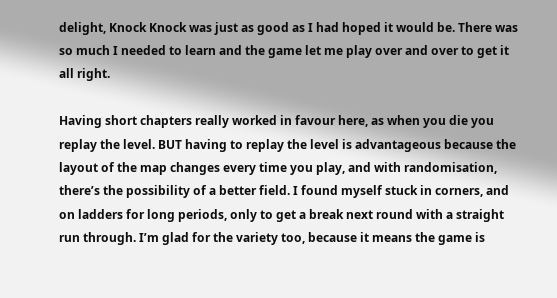delight, Knock Knock was just as good as I had hoped it would be. There was so much I needed to learn and the game let me play over and over to get it all right.

Having short chapters really worked in favour here, as when you die you replay the level. BUT having to replay the level is advantageous because the layout of the map changes every time you play, and with randomisation, there’s the possibility of a better field. I found myself stuck in corners, and on ladders for long periods, only to get a break next round with a straight run through. I’m glad for the variety too, because it means the game is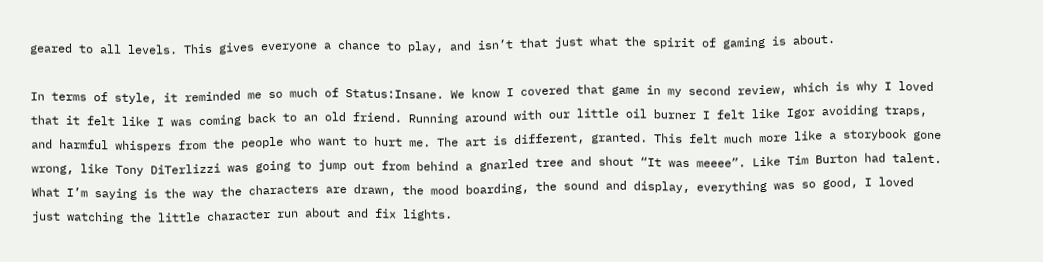geared to all levels. This gives everyone a chance to play, and isn’t that just what the spirit of gaming is about.

In terms of style, it reminded me so much of Status:Insane. We know I covered that game in my second review, which is why I loved that it felt like I was coming back to an old friend. Running around with our little oil burner I felt like Igor avoiding traps, and harmful whispers from the people who want to hurt me. The art is different, granted. This felt much more like a storybook gone wrong, like Tony DiTerlizzi was going to jump out from behind a gnarled tree and shout “It was meeee”. Like Tim Burton had talent. What I’m saying is the way the characters are drawn, the mood boarding, the sound and display, everything was so good, I loved just watching the little character run about and fix lights.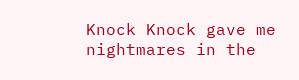Knock Knock gave me nightmares in the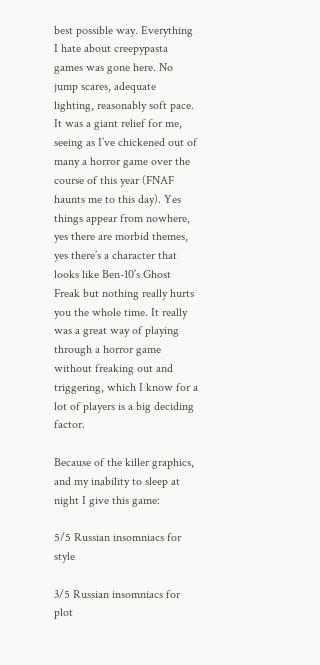best possible way. Everything I hate about creepypasta games was gone here. No jump scares, adequate lighting, reasonably soft pace. It was a giant relief for me, seeing as I’ve chickened out of many a horror game over the course of this year (FNAF haunts me to this day). Yes things appear from nowhere, yes there are morbid themes, yes there’s a character that looks like Ben-10’s Ghost Freak but nothing really hurts you the whole time. It really was a great way of playing through a horror game without freaking out and triggering, which I know for a lot of players is a big deciding factor.

Because of the killer graphics, and my inability to sleep at night I give this game:

5/5 Russian insomniacs for style

3/5 Russian insomniacs for plot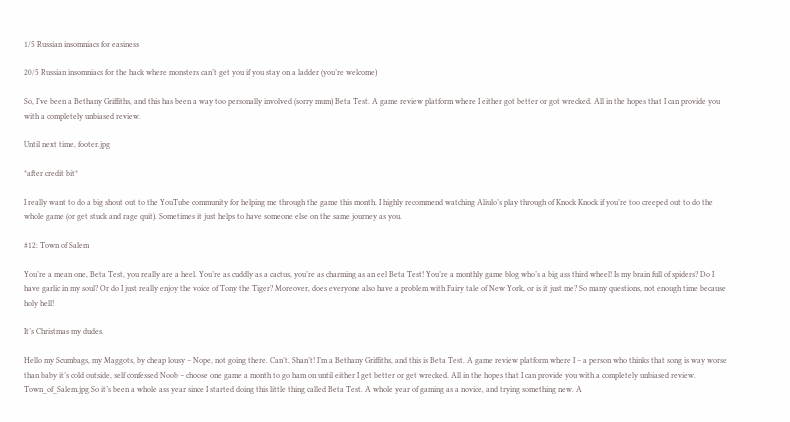1/5 Russian insomniacs for easiness

20/5 Russian insomniacs for the hack where monsters can’t get you if you stay on a ladder (you’re welcome)

So, I’ve been a Bethany Griffiths, and this has been a way too personally involved (sorry mum) Beta Test. A game review platform where I either got better or got wrecked. All in the hopes that I can provide you with a completely unbiased review.

Until next time, footer.jpg

*after credit bit*

I really want to do a big shout out to the YouTube community for helping me through the game this month. I highly recommend watching Aliulo’s play through of Knock Knock if you’re too creeped out to do the whole game (or get stuck and rage quit). Sometimes it just helps to have someone else on the same journey as you.

#12: Town of Salem

You’re a mean one, Beta Test, you really are a heel. You’re as cuddly as a cactus, you’re as charming as an eel Beta Test! You’re a monthly game blog who’s a big ass third wheel! Is my brain full of spiders? Do I have garlic in my soul? Or do I just really enjoy the voice of Tony the Tiger? Moreover, does everyone also have a problem with Fairy tale of New York, or is it just me? So many questions, not enough time because holy hell!

It’s Christmas my dudes.

Hello my Scumbags, my Maggots, by cheap lousy – Nope, not going there. Can’t. Shan’t! I’m a Bethany Griffiths, and this is Beta Test. A game review platform where I – a person who thinks that song is way worse than baby it’s cold outside, self confessed Noob – choose one game a month to go ham on until either I get better or get wrecked. All in the hopes that I can provide you with a completely unbiased review. Town_of_Salem.jpg So it’s been a whole ass year since I started doing this little thing called Beta Test. A whole year of gaming as a novice, and trying something new. A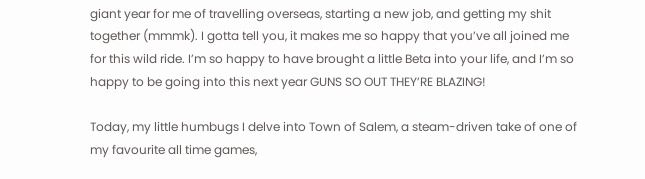giant year for me of travelling overseas, starting a new job, and getting my shit together (mmmk). I gotta tell you, it makes me so happy that you’ve all joined me for this wild ride. I’m so happy to have brought a little Beta into your life, and I’m so happy to be going into this next year GUNS SO OUT THEY’RE BLAZING!

Today, my little humbugs I delve into Town of Salem, a steam-driven take of one of my favourite all time games,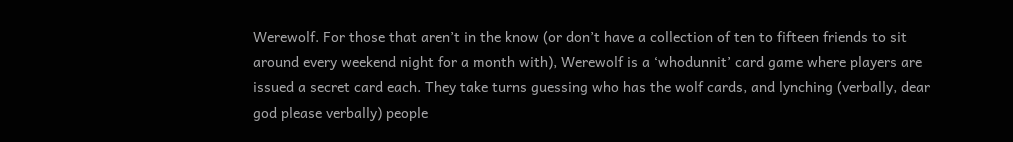Werewolf. For those that aren’t in the know (or don’t have a collection of ten to fifteen friends to sit around every weekend night for a month with), Werewolf is a ‘whodunnit’ card game where players are issued a secret card each. They take turns guessing who has the wolf cards, and lynching (verbally, dear god please verbally) people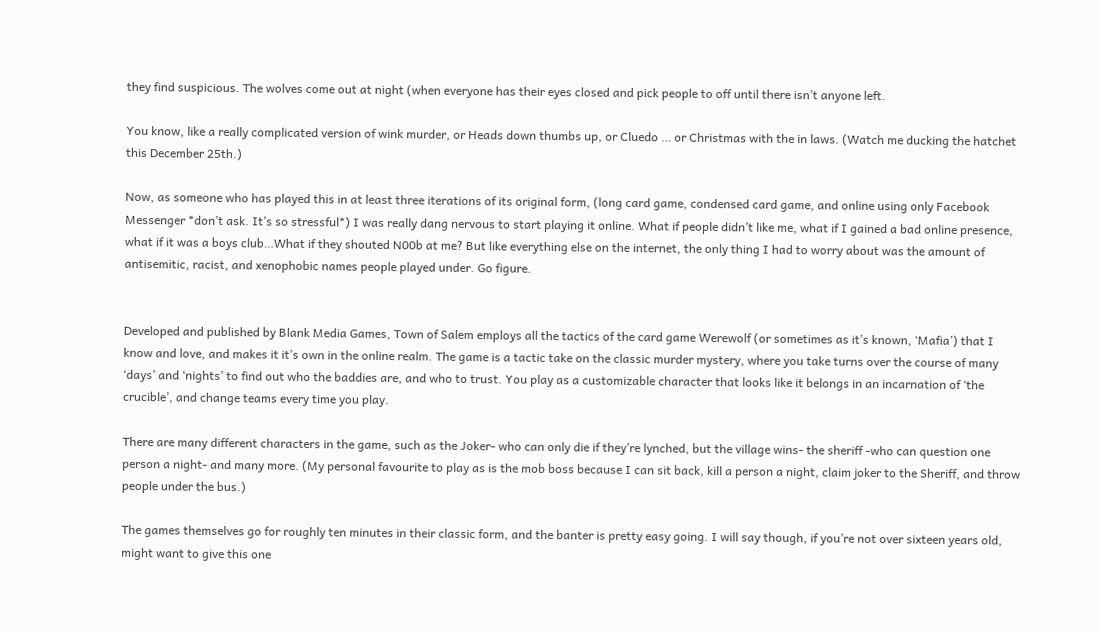they find suspicious. The wolves come out at night (when everyone has their eyes closed and pick people to off until there isn’t anyone left.

You know, like a really complicated version of wink murder, or Heads down thumbs up, or Cluedo … or Christmas with the in laws. (Watch me ducking the hatchet this December 25th.)

Now, as someone who has played this in at least three iterations of its original form, (long card game, condensed card game, and online using only Facebook Messenger *don’t ask. It’s so stressful*) I was really dang nervous to start playing it online. What if people didn’t like me, what if I gained a bad online presence, what if it was a boys club…What if they shouted N00b at me? But like everything else on the internet, the only thing I had to worry about was the amount of antisemitic, racist, and xenophobic names people played under. Go figure.


Developed and published by Blank Media Games, Town of Salem employs all the tactics of the card game Werewolf (or sometimes as it’s known, ‘Mafia’) that I know and love, and makes it it’s own in the online realm. The game is a tactic take on the classic murder mystery, where you take turns over the course of many ‘days’ and ‘nights’ to find out who the baddies are, and who to trust. You play as a customizable character that looks like it belongs in an incarnation of ‘the crucible’, and change teams every time you play.

There are many different characters in the game, such as the Joker- who can only die if they’re lynched, but the village wins- the sheriff -who can question one person a night- and many more. (My personal favourite to play as is the mob boss because I can sit back, kill a person a night, claim joker to the Sheriff, and throw people under the bus.)

The games themselves go for roughly ten minutes in their classic form, and the banter is pretty easy going. I will say though, if you’re not over sixteen years old, might want to give this one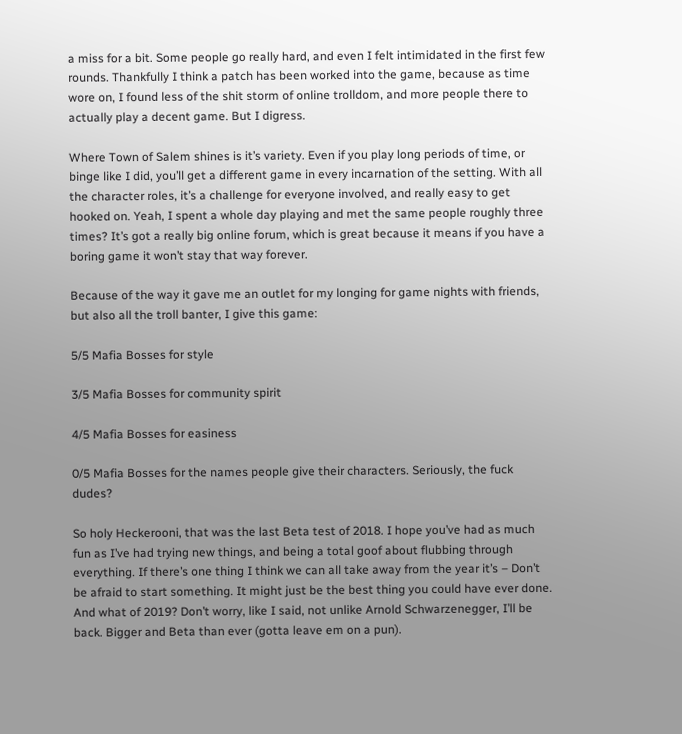a miss for a bit. Some people go really hard, and even I felt intimidated in the first few rounds. Thankfully I think a patch has been worked into the game, because as time wore on, I found less of the shit storm of online trolldom, and more people there to actually play a decent game. But I digress.

Where Town of Salem shines is it’s variety. Even if you play long periods of time, or binge like I did, you’ll get a different game in every incarnation of the setting. With all the character roles, it’s a challenge for everyone involved, and really easy to get hooked on. Yeah, I spent a whole day playing and met the same people roughly three times? It’s got a really big online forum, which is great because it means if you have a boring game it won’t stay that way forever.

Because of the way it gave me an outlet for my longing for game nights with friends, but also all the troll banter, I give this game:

5/5 Mafia Bosses for style

3/5 Mafia Bosses for community spirit

4/5 Mafia Bosses for easiness

0/5 Mafia Bosses for the names people give their characters. Seriously, the fuck dudes?

So holy Heckerooni, that was the last Beta test of 2018. I hope you’ve had as much fun as I’ve had trying new things, and being a total goof about flubbing through everything. If there’s one thing I think we can all take away from the year it’s – Don’t be afraid to start something. It might just be the best thing you could have ever done. And what of 2019? Don’t worry, like I said, not unlike Arnold Schwarzenegger, I’ll be back. Bigger and Beta than ever (gotta leave em on a pun).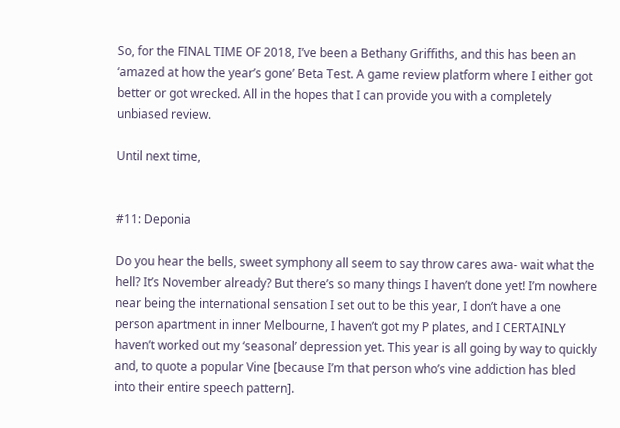So, for the FINAL TIME OF 2018, I’ve been a Bethany Griffiths, and this has been an ‘amazed at how the year’s gone’ Beta Test. A game review platform where I either got better or got wrecked. All in the hopes that I can provide you with a completely unbiased review.

Until next time,


#11: Deponia

Do you hear the bells, sweet symphony all seem to say throw cares awa- wait what the hell? It’s November already? But there’s so many things I haven’t done yet! I’m nowhere near being the international sensation I set out to be this year, I don’t have a one person apartment in inner Melbourne, I haven’t got my P plates, and I CERTAINLY haven’t worked out my ‘seasonal’ depression yet. This year is all going by way to quickly and, to quote a popular Vine [because I’m that person who’s vine addiction has bled into their entire speech pattern].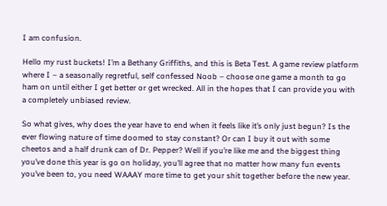I am confusion.

Hello my rust buckets! I’m a Bethany Griffiths, and this is Beta Test. A game review platform where I – a seasonally regretful, self confessed Noob – choose one game a month to go ham on until either I get better or get wrecked. All in the hopes that I can provide you with a completely unbiased review.

So what gives, why does the year have to end when it feels like it’s only just begun? Is the ever flowing nature of time doomed to stay constant? Or can I buy it out with some cheetos and a half drunk can of Dr. Pepper? Well if you’re like me and the biggest thing you’ve done this year is go on holiday, you’ll agree that no matter how many fun events you’ve been to, you need WAAAY more time to get your shit together before the new year.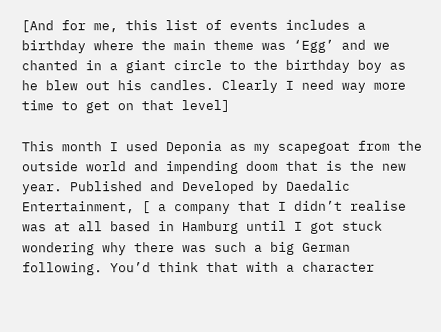[And for me, this list of events includes a birthday where the main theme was ‘Egg’ and we chanted in a giant circle to the birthday boy as he blew out his candles. Clearly I need way more time to get on that level]

This month I used Deponia as my scapegoat from the outside world and impending doom that is the new year. Published and Developed by Daedalic Entertainment, [ a company that I didn’t realise was at all based in Hamburg until I got stuck wondering why there was such a big German following. You’d think that with a character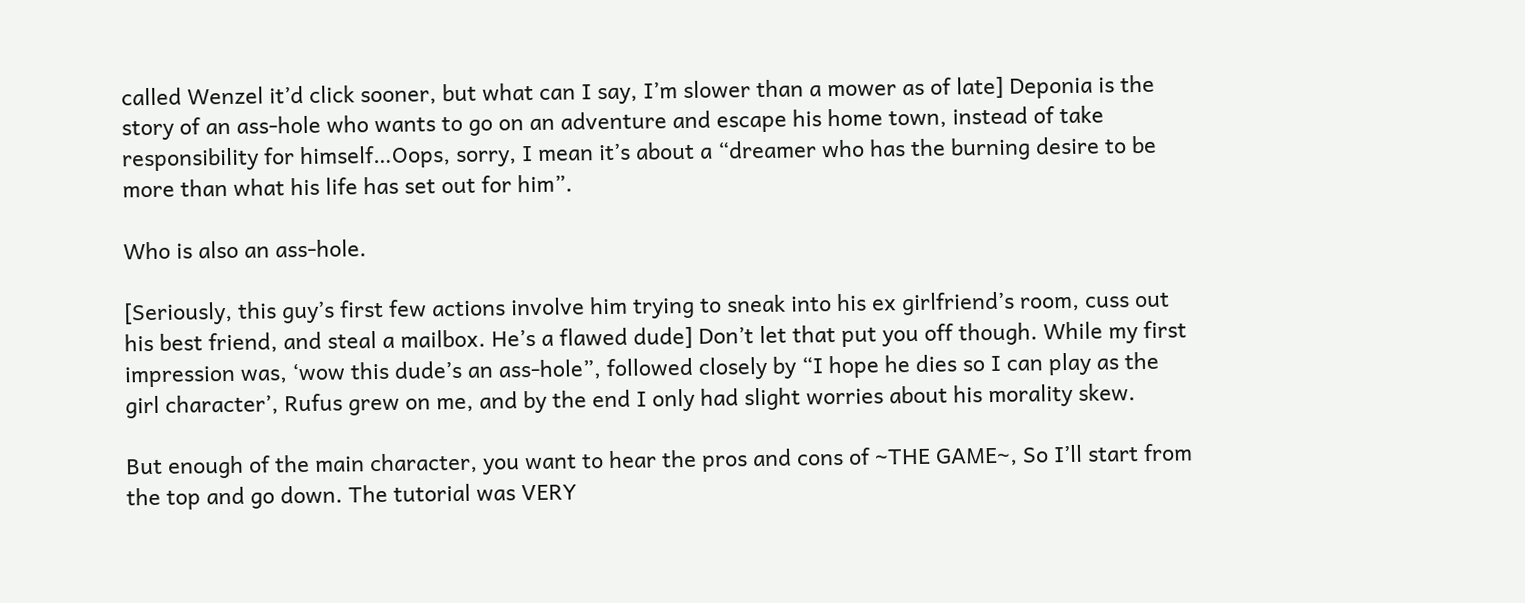called Wenzel it’d click sooner, but what can I say, I’m slower than a mower as of late] Deponia is the story of an ass-hole who wants to go on an adventure and escape his home town, instead of take responsibility for himself…Oops, sorry, I mean it’s about a “dreamer who has the burning desire to be more than what his life has set out for him”.

Who is also an ass-hole.

[Seriously, this guy’s first few actions involve him trying to sneak into his ex girlfriend’s room, cuss out his best friend, and steal a mailbox. He’s a flawed dude] Don’t let that put you off though. While my first impression was, ‘wow this dude’s an ass-hole”, followed closely by “I hope he dies so I can play as the girl character’, Rufus grew on me, and by the end I only had slight worries about his morality skew.

But enough of the main character, you want to hear the pros and cons of ~THE GAME~, So I’ll start from the top and go down. The tutorial was VERY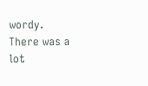wordy. There was a lot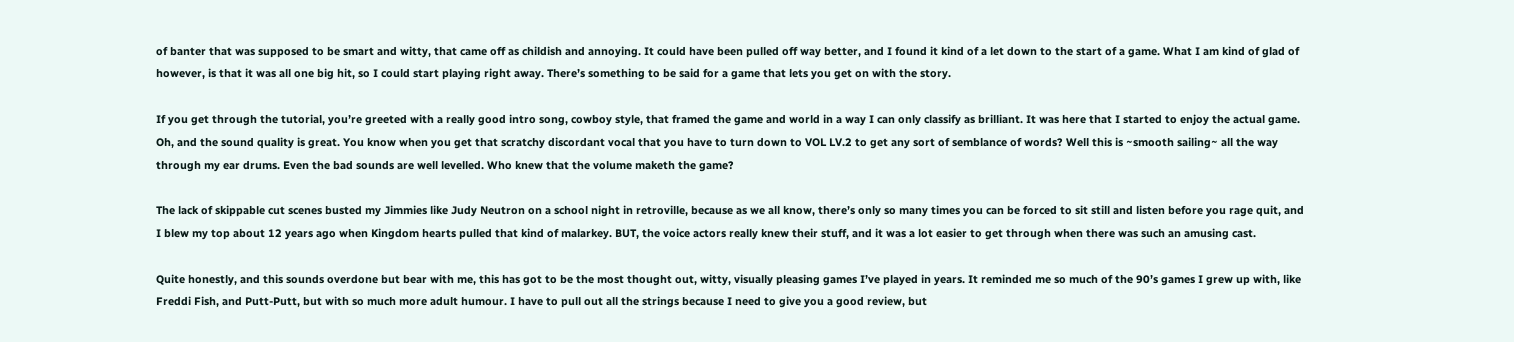of banter that was supposed to be smart and witty, that came off as childish and annoying. It could have been pulled off way better, and I found it kind of a let down to the start of a game. What I am kind of glad of however, is that it was all one big hit, so I could start playing right away. There’s something to be said for a game that lets you get on with the story.

If you get through the tutorial, you’re greeted with a really good intro song, cowboy style, that framed the game and world in a way I can only classify as brilliant. It was here that I started to enjoy the actual game. Oh, and the sound quality is great. You know when you get that scratchy discordant vocal that you have to turn down to VOL LV.2 to get any sort of semblance of words? Well this is ~smooth sailing~ all the way through my ear drums. Even the bad sounds are well levelled. Who knew that the volume maketh the game?

The lack of skippable cut scenes busted my Jimmies like Judy Neutron on a school night in retroville, because as we all know, there’s only so many times you can be forced to sit still and listen before you rage quit, and I blew my top about 12 years ago when Kingdom hearts pulled that kind of malarkey. BUT, the voice actors really knew their stuff, and it was a lot easier to get through when there was such an amusing cast.

Quite honestly, and this sounds overdone but bear with me, this has got to be the most thought out, witty, visually pleasing games I’ve played in years. It reminded me so much of the 90’s games I grew up with, like Freddi Fish, and Putt-Putt, but with so much more adult humour. I have to pull out all the strings because I need to give you a good review, but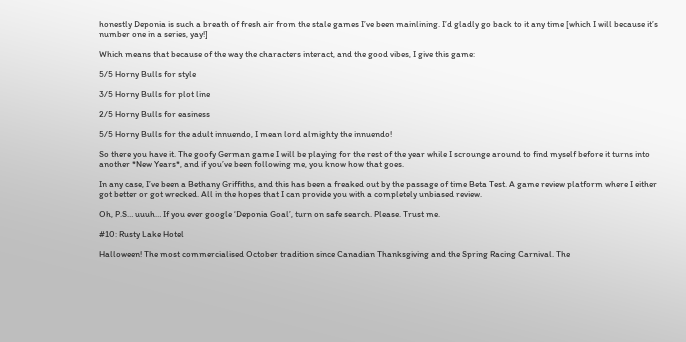honestly Deponia is such a breath of fresh air from the stale games I’ve been mainlining. I’d gladly go back to it any time [which I will because it’s number one in a series, yay!]

Which means that because of the way the characters interact, and the good vibes, I give this game:

5/5 Horny Bulls for style

3/5 Horny Bulls for plot line

2/5 Horny Bulls for easiness

5/5 Horny Bulls for the adult innuendo, I mean lord almighty the innuendo!

So there you have it. The goofy German game I will be playing for the rest of the year while I scrounge around to find myself before it turns into another *New Years*, and if you’ve been following me, you know how that goes.

In any case, I’ve been a Bethany Griffiths, and this has been a freaked out by the passage of time Beta Test. A game review platform where I either got better or got wrecked. All in the hopes that I can provide you with a completely unbiased review.

Oh, P.S… uuuh… If you ever google ‘Deponia Goal’, turn on safe search. Please. Trust me.

#10: Rusty Lake Hotel

Halloween! The most commercialised October tradition since Canadian Thanksgiving and the Spring Racing Carnival. The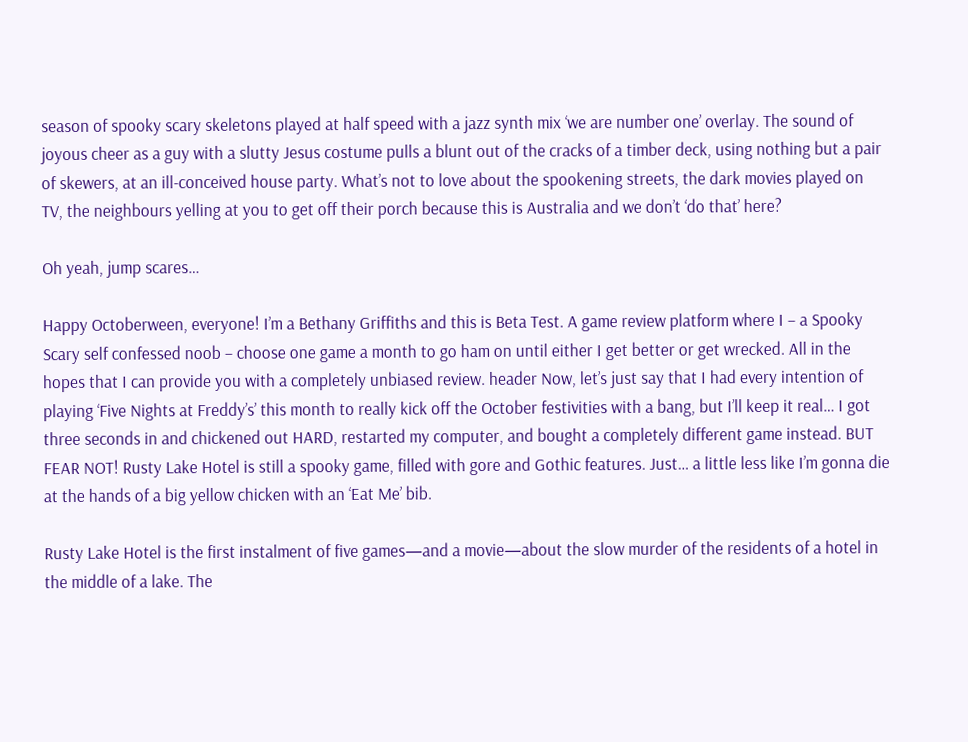season of spooky scary skeletons played at half speed with a jazz synth mix ‘we are number one’ overlay. The sound of joyous cheer as a guy with a slutty Jesus costume pulls a blunt out of the cracks of a timber deck, using nothing but a pair of skewers, at an ill-conceived house party. What’s not to love about the spookening streets, the dark movies played on TV, the neighbours yelling at you to get off their porch because this is Australia and we don’t ‘do that’ here?

Oh yeah, jump scares…

Happy Octoberween, everyone! I’m a Bethany Griffiths and this is Beta Test. A game review platform where I – a Spooky Scary self confessed noob – choose one game a month to go ham on until either I get better or get wrecked. All in the hopes that I can provide you with a completely unbiased review. header Now, let’s just say that I had every intention of playing ‘Five Nights at Freddy’s’ this month to really kick off the October festivities with a bang, but I’ll keep it real… I got three seconds in and chickened out HARD, restarted my computer, and bought a completely different game instead. BUT FEAR NOT! Rusty Lake Hotel is still a spooky game, filled with gore and Gothic features. Just… a little less like I’m gonna die at the hands of a big yellow chicken with an ‘Eat Me’ bib.

Rusty Lake Hotel is the first instalment of five games—and a movie—about the slow murder of the residents of a hotel in the middle of a lake. The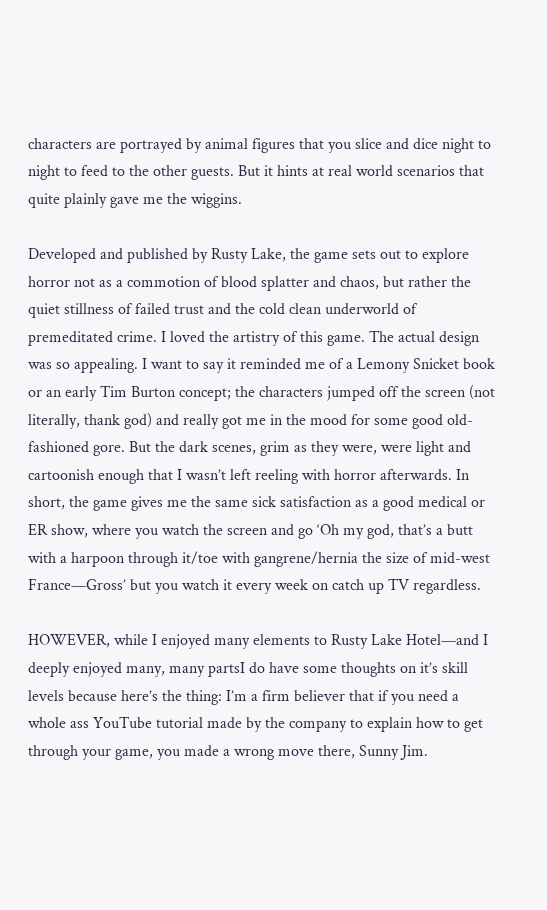characters are portrayed by animal figures that you slice and dice night to night to feed to the other guests. But it hints at real world scenarios that quite plainly gave me the wiggins.

Developed and published by Rusty Lake, the game sets out to explore horror not as a commotion of blood splatter and chaos, but rather the quiet stillness of failed trust and the cold clean underworld of premeditated crime. I loved the artistry of this game. The actual design was so appealing. I want to say it reminded me of a Lemony Snicket book or an early Tim Burton concept; the characters jumped off the screen (not literally, thank god) and really got me in the mood for some good old-fashioned gore. But the dark scenes, grim as they were, were light and cartoonish enough that I wasn’t left reeling with horror afterwards. In short, the game gives me the same sick satisfaction as a good medical or ER show, where you watch the screen and go ‘Oh my god, that’s a butt with a harpoon through it/toe with gangrene/hernia the size of mid-west France—Gross’ but you watch it every week on catch up TV regardless.

HOWEVER, while I enjoyed many elements to Rusty Lake Hotel—and I deeply enjoyed many, many partsI do have some thoughts on it’s skill levels because here’s the thing: I’m a firm believer that if you need a whole ass YouTube tutorial made by the company to explain how to get through your game, you made a wrong move there, Sunny Jim.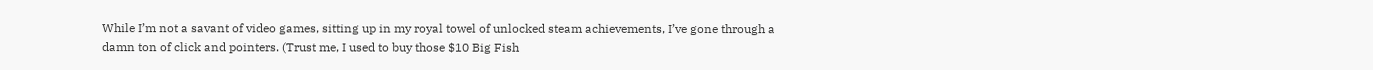While I’m not a savant of video games, sitting up in my royal towel of unlocked steam achievements, I’ve gone through a damn ton of click and pointers. (Trust me, I used to buy those $10 Big Fish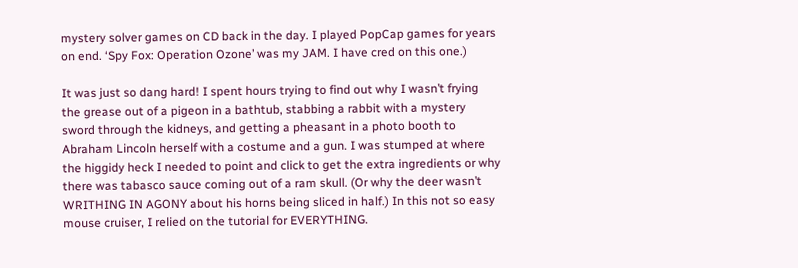mystery solver games on CD back in the day. I played PopCap games for years on end. ‘Spy Fox: Operation Ozone’ was my JAM. I have cred on this one.)

It was just so dang hard! I spent hours trying to find out why I wasn’t frying the grease out of a pigeon in a bathtub, stabbing a rabbit with a mystery sword through the kidneys, and getting a pheasant in a photo booth to Abraham Lincoln herself with a costume and a gun. I was stumped at where the higgidy heck I needed to point and click to get the extra ingredients or why there was tabasco sauce coming out of a ram skull. (Or why the deer wasn’t WRITHING IN AGONY about his horns being sliced in half.) In this not so easy mouse cruiser, I relied on the tutorial for EVERYTHING.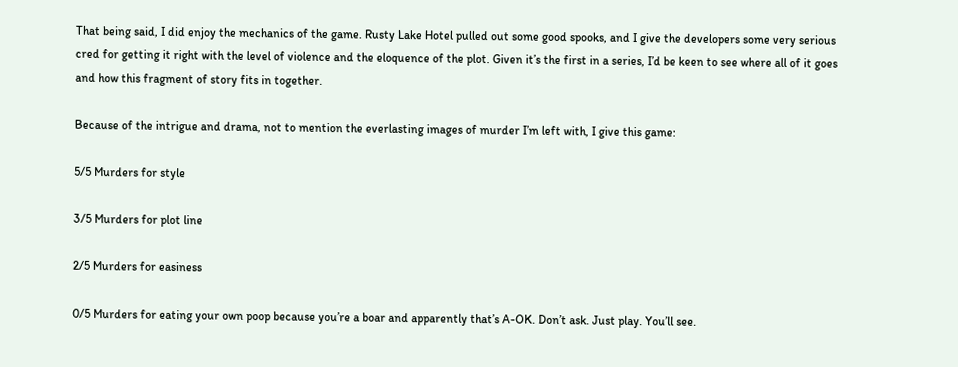That being said, I did enjoy the mechanics of the game. Rusty Lake Hotel pulled out some good spooks, and I give the developers some very serious cred for getting it right with the level of violence and the eloquence of the plot. Given it’s the first in a series, I’d be keen to see where all of it goes and how this fragment of story fits in together.

Because of the intrigue and drama, not to mention the everlasting images of murder I’m left with, I give this game:

5/5 Murders for style

3/5 Murders for plot line

2/5 Murders for easiness

0/5 Murders for eating your own poop because you’re a boar and apparently that’s A-OK. Don’t ask. Just play. You’ll see.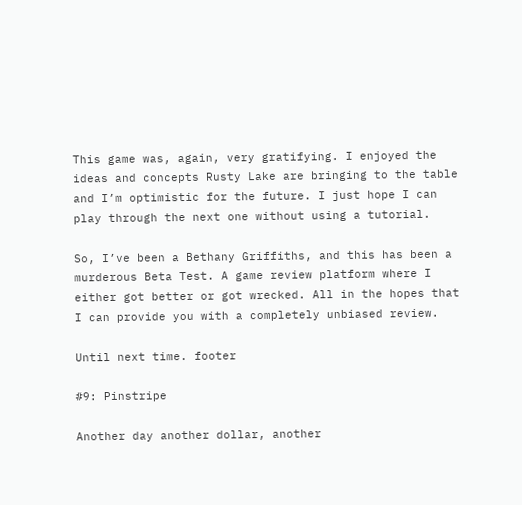This game was, again, very gratifying. I enjoyed the ideas and concepts Rusty Lake are bringing to the table and I’m optimistic for the future. I just hope I can play through the next one without using a tutorial.

So, I’ve been a Bethany Griffiths, and this has been a murderous Beta Test. A game review platform where I either got better or got wrecked. All in the hopes that I can provide you with a completely unbiased review.

Until next time. footer

#9: Pinstripe

Another day another dollar, another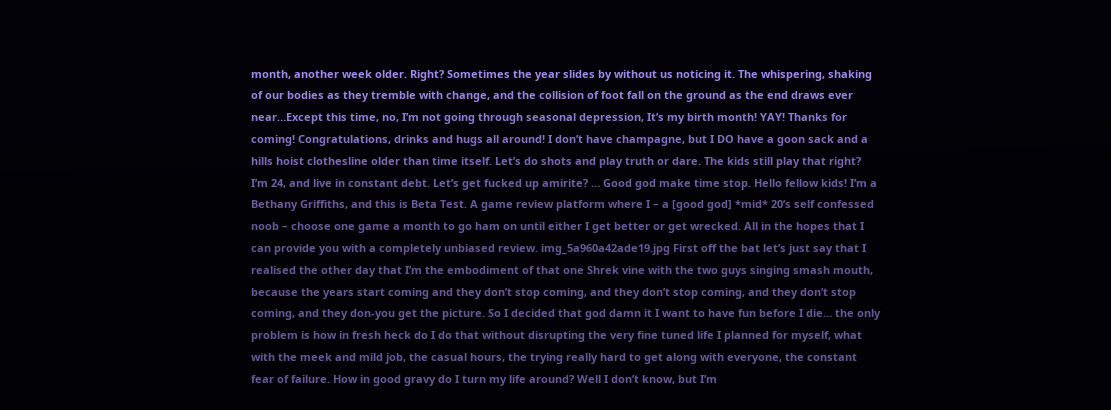month, another week older. Right? Sometimes the year slides by without us noticing it. The whispering, shaking of our bodies as they tremble with change, and the collision of foot fall on the ground as the end draws ever near…Except this time, no, I’m not going through seasonal depression, It’s my birth month! YAY! Thanks for coming! Congratulations, drinks and hugs all around! I don’t have champagne, but I DO have a goon sack and a hills hoist clothesline older than time itself. Let’s do shots and play truth or dare. The kids still play that right? I’m 24, and live in constant debt. Let’s get fucked up amirite? … Good god make time stop. Hello fellow kids! I’m a Bethany Griffiths, and this is Beta Test. A game review platform where I – a [good god] *mid* 20’s self confessed noob – choose one game a month to go ham on until either I get better or get wrecked. All in the hopes that I can provide you with a completely unbiased review. img_5a960a42ade19.jpg First off the bat let’s just say that I realised the other day that I’m the embodiment of that one Shrek vine with the two guys singing smash mouth, because the years start coming and they don’t stop coming, and they don’t stop coming, and they don’t stop coming, and they don-you get the picture. So I decided that god damn it I want to have fun before I die… the only problem is how in fresh heck do I do that without disrupting the very fine tuned life I planned for myself, what with the meek and mild job, the casual hours, the trying really hard to get along with everyone, the constant fear of failure. How in good gravy do I turn my life around? Well I don’t know, but I’m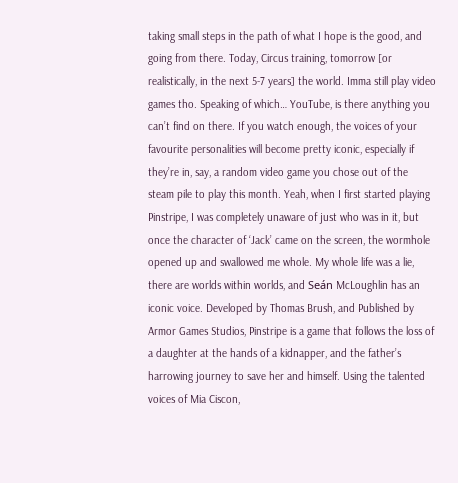taking small steps in the path of what I hope is the good, and going from there. Today, Circus training, tomorrow [or realistically, in the next 5-7 years] the world. Imma still play video games tho. Speaking of which… YouTube, is there anything you can’t find on there. If you watch enough, the voices of your favourite personalities will become pretty iconic, especially if they’re in, say, a random video game you chose out of the steam pile to play this month. Yeah, when I first started playing Pinstripe, I was completely unaware of just who was in it, but once the character of ‘Jack’ came on the screen, the wormhole opened up and swallowed me whole. My whole life was a lie, there are worlds within worlds, and Seán McLoughlin has an iconic voice. Developed by Thomas Brush, and Published by Armor Games Studios, Pinstripe is a game that follows the loss of a daughter at the hands of a kidnapper, and the father’s harrowing journey to save her and himself. Using the talented voices of Mia Ciscon,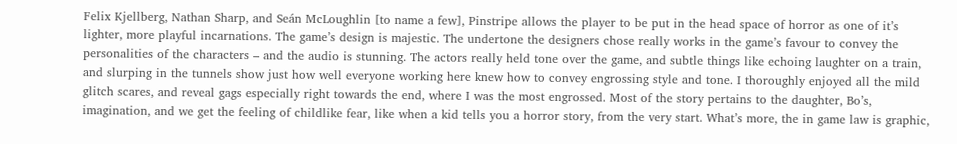Felix Kjellberg, Nathan Sharp, and Seán McLoughlin [to name a few], Pinstripe allows the player to be put in the head space of horror as one of it’s lighter, more playful incarnations. The game’s design is majestic. The undertone the designers chose really works in the game’s favour to convey the personalities of the characters – and the audio is stunning. The actors really held tone over the game, and subtle things like echoing laughter on a train, and slurping in the tunnels show just how well everyone working here knew how to convey engrossing style and tone. I thoroughly enjoyed all the mild glitch scares, and reveal gags especially right towards the end, where I was the most engrossed. Most of the story pertains to the daughter, Bo’s, imagination, and we get the feeling of childlike fear, like when a kid tells you a horror story, from the very start. What’s more, the in game law is graphic,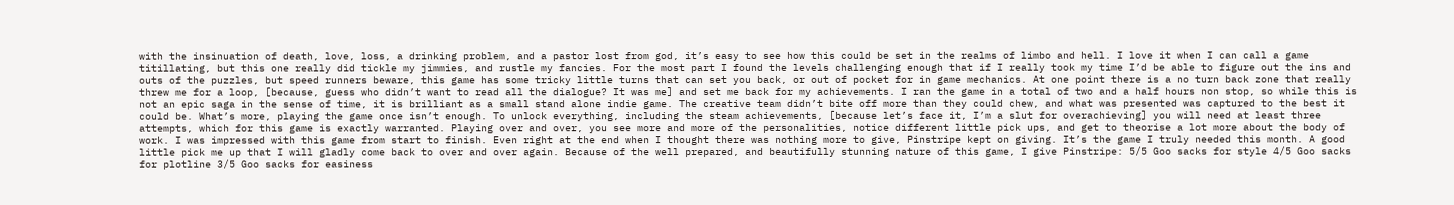with the insinuation of death, love, loss, a drinking problem, and a pastor lost from god, it’s easy to see how this could be set in the realms of limbo and hell. I love it when I can call a game titillating, but this one really did tickle my jimmies, and rustle my fancies. For the most part I found the levels challenging enough that if I really took my time I’d be able to figure out the ins and outs of the puzzles, but speed runners beware, this game has some tricky little turns that can set you back, or out of pocket for in game mechanics. At one point there is a no turn back zone that really threw me for a loop, [because, guess who didn’t want to read all the dialogue? It was me] and set me back for my achievements. I ran the game in a total of two and a half hours non stop, so while this is not an epic saga in the sense of time, it is brilliant as a small stand alone indie game. The creative team didn’t bite off more than they could chew, and what was presented was captured to the best it could be. What’s more, playing the game once isn’t enough. To unlock everything, including the steam achievements, [because let’s face it, I’m a slut for overachieving] you will need at least three attempts, which for this game is exactly warranted. Playing over and over, you see more and more of the personalities, notice different little pick ups, and get to theorise a lot more about the body of work. I was impressed with this game from start to finish. Even right at the end when I thought there was nothing more to give, Pinstripe kept on giving. It’s the game I truly needed this month. A good little pick me up that I will gladly come back to over and over again. Because of the well prepared, and beautifully stunning nature of this game, I give Pinstripe: 5/5 Goo sacks for style 4/5 Goo sacks for plotline 3/5 Goo sacks for easiness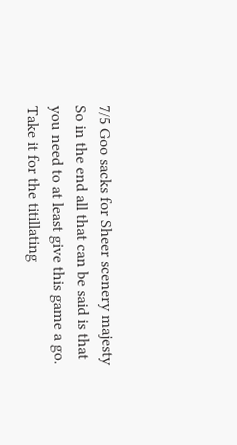7/5 Goo sacks for Sheer scenery majesty So in the end all that can be said is that you need to at least give this game a go. Take it for the titillating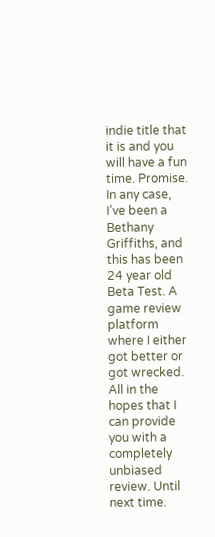indie title that it is and you will have a fun time. Promise. In any case, I’ve been a Bethany Griffiths, and this has been 24 year old Beta Test. A game review platform where I either got better or got wrecked. All in the hopes that I can provide you with a completely unbiased review. Until next time.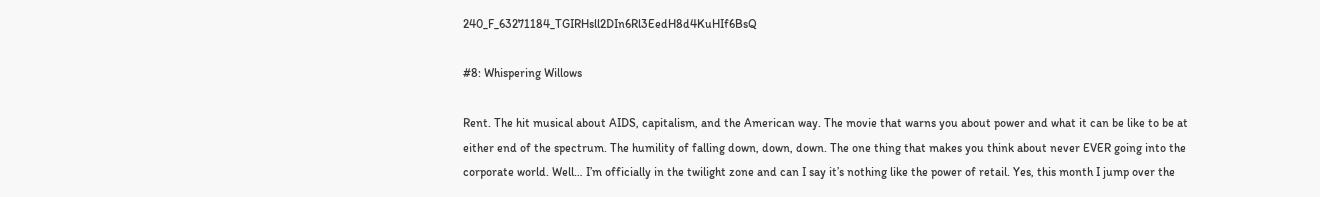240_F_63271184_TGIRHsll2DIn6Rl3EedH8d4KuHIf6BsQ

#8: Whispering Willows

Rent. The hit musical about AIDS, capitalism, and the American way. The movie that warns you about power and what it can be like to be at either end of the spectrum. The humility of falling down, down, down. The one thing that makes you think about never EVER going into the corporate world. Well… I’m officially in the twilight zone and can I say it’s nothing like the power of retail. Yes, this month I jump over the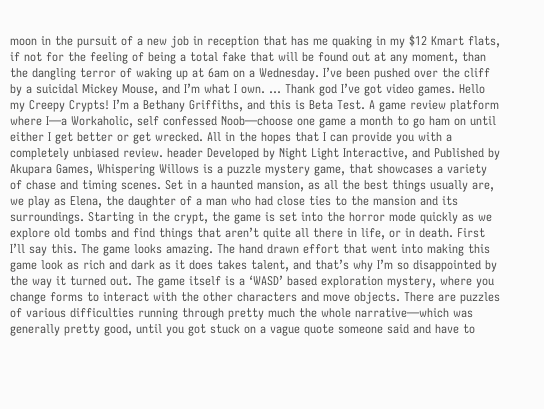moon in the pursuit of a new job in reception that has me quaking in my $12 Kmart flats, if not for the feeling of being a total fake that will be found out at any moment, than the dangling terror of waking up at 6am on a Wednesday. I’ve been pushed over the cliff by a suicidal Mickey Mouse, and I’m what I own. … Thank god I’ve got video games. Hello my Creepy Crypts! I’m a Bethany Griffiths, and this is Beta Test. A game review platform where I—a Workaholic, self confessed Noob—choose one game a month to go ham on until either I get better or get wrecked. All in the hopes that I can provide you with a completely unbiased review. header Developed by Night Light Interactive, and Published by Akupara Games, Whispering Willows is a puzzle mystery game, that showcases a variety of chase and timing scenes. Set in a haunted mansion, as all the best things usually are, we play as Elena, the daughter of a man who had close ties to the mansion and its surroundings. Starting in the crypt, the game is set into the horror mode quickly as we explore old tombs and find things that aren’t quite all there in life, or in death. First I’ll say this. The game looks amazing. The hand drawn effort that went into making this game look as rich and dark as it does takes talent, and that’s why I’m so disappointed by the way it turned out. The game itself is a ‘WASD’ based exploration mystery, where you change forms to interact with the other characters and move objects. There are puzzles of various difficulties running through pretty much the whole narrative—which was generally pretty good, until you got stuck on a vague quote someone said and have to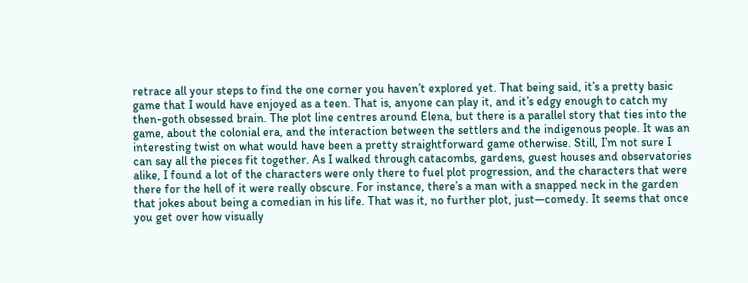retrace all your steps to find the one corner you haven’t explored yet. That being said, it’s a pretty basic game that I would have enjoyed as a teen. That is, anyone can play it, and it’s edgy enough to catch my then-goth obsessed brain. The plot line centres around Elena, but there is a parallel story that ties into the game, about the colonial era, and the interaction between the settlers and the indigenous people. It was an interesting twist on what would have been a pretty straightforward game otherwise. Still, I’m not sure I can say all the pieces fit together. As I walked through catacombs, gardens, guest houses and observatories alike, I found a lot of the characters were only there to fuel plot progression, and the characters that were there for the hell of it were really obscure. For instance, there’s a man with a snapped neck in the garden that jokes about being a comedian in his life. That was it, no further plot, just—comedy. It seems that once you get over how visually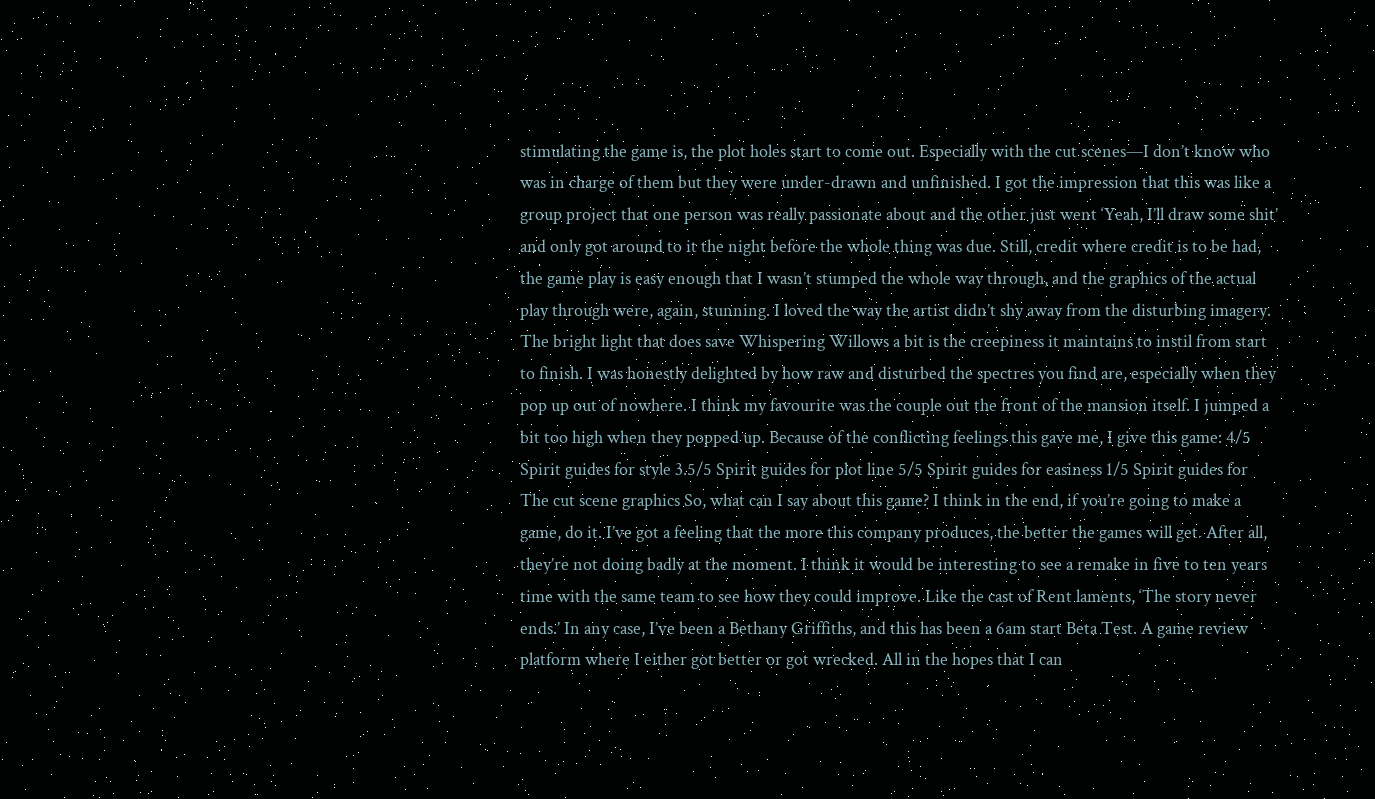stimulating the game is, the plot holes start to come out. Especially with the cut scenes—I don’t know who was in charge of them but they were under-drawn and unfinished. I got the impression that this was like a group project that one person was really passionate about and the other just went ‘Yeah, I’ll draw some shit’ and only got around to it the night before the whole thing was due. Still, credit where credit is to be had, the game play is easy enough that I wasn’t stumped the whole way through, and the graphics of the actual play through were, again, stunning. I loved the way the artist didn’t shy away from the disturbing imagery. The bright light that does save Whispering Willows a bit is the creepiness it maintains to instil from start to finish. I was honestly delighted by how raw and disturbed the spectres you find are, especially when they pop up out of nowhere. I think my favourite was the couple out the front of the mansion itself. I jumped a bit too high when they popped up. Because of the conflicting feelings this gave me, I give this game: 4/5 Spirit guides for style 3.5/5 Spirit guides for plot line 5/5 Spirit guides for easiness 1/5 Spirit guides for The cut scene graphics So, what can I say about this game? I think in the end, if you’re going to make a game, do it. I’ve got a feeling that the more this company produces, the better the games will get. After all, they’re not doing badly at the moment. I think it would be interesting to see a remake in five to ten years time with the same team to see how they could improve. Like the cast of Rent laments, ‘The story never ends.’ In any case, I’ve been a Bethany Griffiths, and this has been a 6am start Beta Test. A game review platform where I either got better or got wrecked. All in the hopes that I can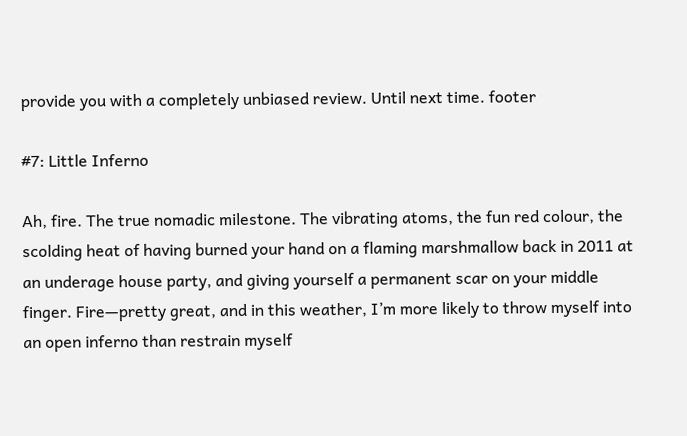provide you with a completely unbiased review. Until next time. footer

#7: Little Inferno

Ah, fire. The true nomadic milestone. The vibrating atoms, the fun red colour, the scolding heat of having burned your hand on a flaming marshmallow back in 2011 at an underage house party, and giving yourself a permanent scar on your middle finger. Fire—pretty great, and in this weather, I’m more likely to throw myself into an open inferno than restrain myself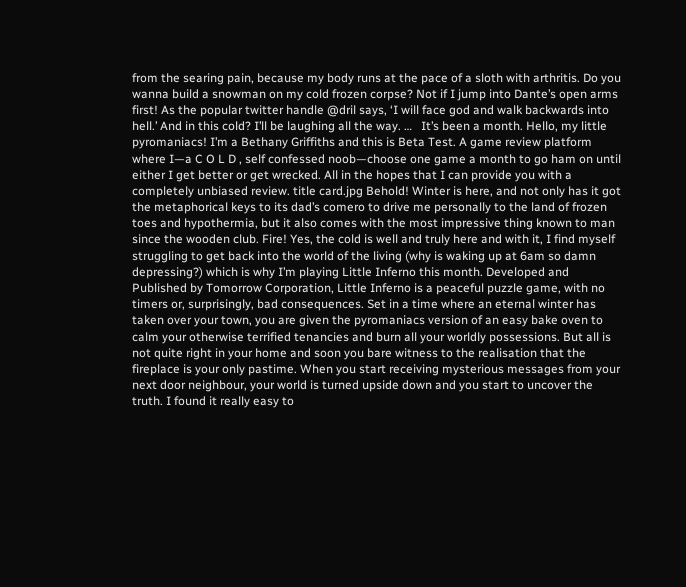from the searing pain, because my body runs at the pace of a sloth with arthritis. Do you wanna build a snowman on my cold frozen corpse? Not if I jump into Dante’s open arms first! As the popular twitter handle @dril says, ‘I will face god and walk backwards into hell.’ And in this cold? I’ll be laughing all the way. …   It’s been a month. Hello, my little pyromaniacs! I’m a Bethany Griffiths and this is Beta Test. A game review platform where I—a C O L D , self confessed noob—choose one game a month to go ham on until either I get better or get wrecked. All in the hopes that I can provide you with a completely unbiased review. title card.jpg Behold! Winter is here, and not only has it got the metaphorical keys to its dad’s comero to drive me personally to the land of frozen toes and hypothermia, but it also comes with the most impressive thing known to man since the wooden club. Fire! Yes, the cold is well and truly here and with it, I find myself struggling to get back into the world of the living (why is waking up at 6am so damn depressing?) which is why I’m playing Little Inferno this month. Developed and Published by Tomorrow Corporation, Little Inferno is a peaceful puzzle game, with no timers or, surprisingly, bad consequences. Set in a time where an eternal winter has taken over your town, you are given the pyromaniacs version of an easy bake oven to calm your otherwise terrified tenancies and burn all your worldly possessions. But all is not quite right in your home and soon you bare witness to the realisation that the fireplace is your only pastime. When you start receiving mysterious messages from your next door neighbour, your world is turned upside down and you start to uncover the truth. I found it really easy to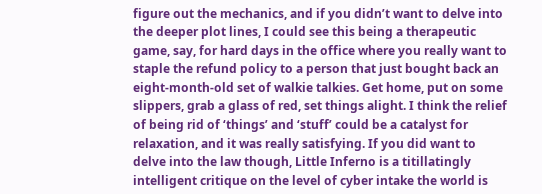figure out the mechanics, and if you didn’t want to delve into the deeper plot lines, I could see this being a therapeutic game, say, for hard days in the office where you really want to staple the refund policy to a person that just bought back an eight-month-old set of walkie talkies. Get home, put on some slippers, grab a glass of red, set things alight. I think the relief of being rid of ‘things’ and ‘stuff’ could be a catalyst for relaxation, and it was really satisfying. If you did want to delve into the law though, Little Inferno is a titillatingly intelligent critique on the level of cyber intake the world is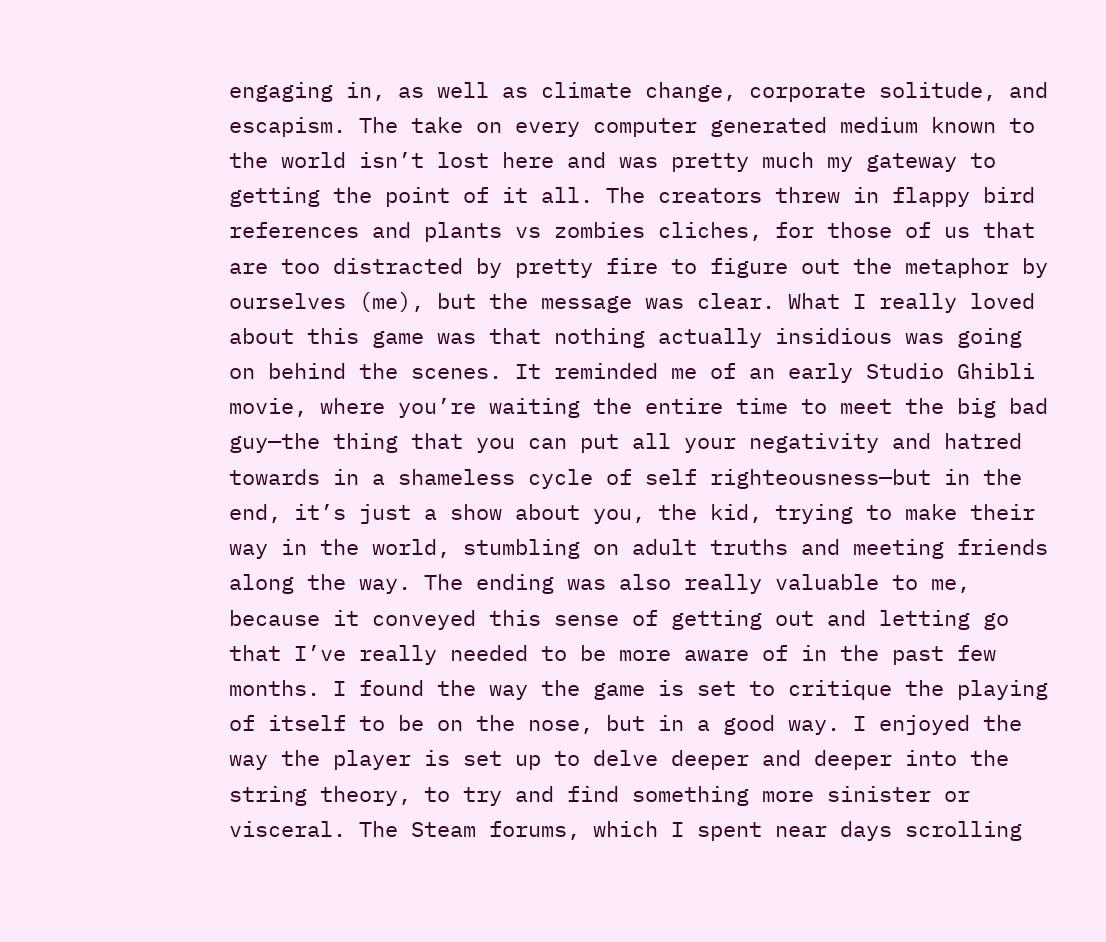engaging in, as well as climate change, corporate solitude, and escapism. The take on every computer generated medium known to the world isn’t lost here and was pretty much my gateway to getting the point of it all. The creators threw in flappy bird references and plants vs zombies cliches, for those of us that are too distracted by pretty fire to figure out the metaphor by ourselves (me), but the message was clear. What I really loved about this game was that nothing actually insidious was going on behind the scenes. It reminded me of an early Studio Ghibli movie, where you’re waiting the entire time to meet the big bad guy—the thing that you can put all your negativity and hatred towards in a shameless cycle of self righteousness—but in the end, it’s just a show about you, the kid, trying to make their way in the world, stumbling on adult truths and meeting friends along the way. The ending was also really valuable to me, because it conveyed this sense of getting out and letting go that I’ve really needed to be more aware of in the past few months. I found the way the game is set to critique the playing of itself to be on the nose, but in a good way. I enjoyed the way the player is set up to delve deeper and deeper into the string theory, to try and find something more sinister or visceral. The Steam forums, which I spent near days scrolling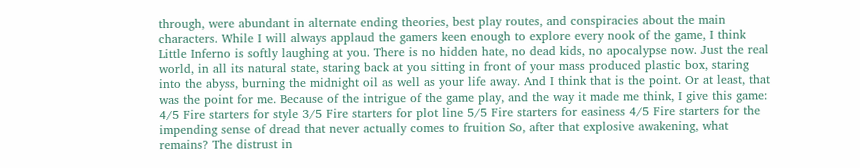through, were abundant in alternate ending theories, best play routes, and conspiracies about the main characters. While I will always applaud the gamers keen enough to explore every nook of the game, I think Little Inferno is softly laughing at you. There is no hidden hate, no dead kids, no apocalypse now. Just the real world, in all its natural state, staring back at you sitting in front of your mass produced plastic box, staring into the abyss, burning the midnight oil as well as your life away. And I think that is the point. Or at least, that was the point for me. Because of the intrigue of the game play, and the way it made me think, I give this game: 4/5 Fire starters for style 3/5 Fire starters for plot line 5/5 Fire starters for easiness 4/5 Fire starters for the impending sense of dread that never actually comes to fruition So, after that explosive awakening, what remains? The distrust in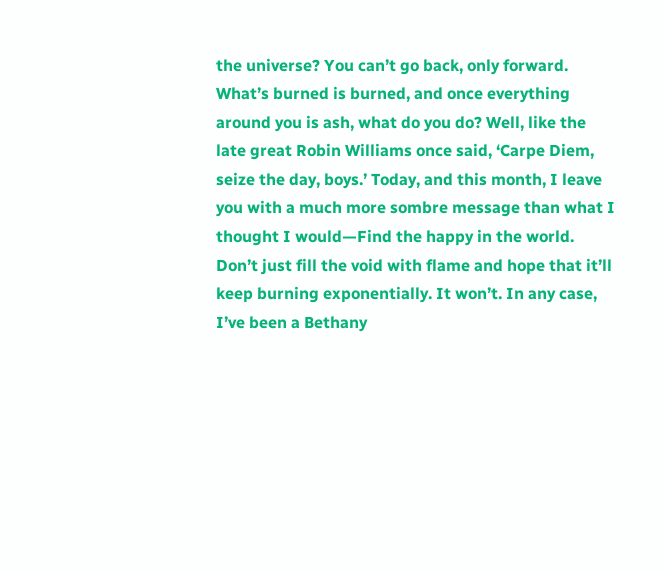the universe? You can’t go back, only forward. What’s burned is burned, and once everything around you is ash, what do you do? Well, like the late great Robin Williams once said, ‘Carpe Diem, seize the day, boys.’ Today, and this month, I leave you with a much more sombre message than what I thought I would—Find the happy in the world. Don’t just fill the void with flame and hope that it’ll keep burning exponentially. It won’t. In any case, I’ve been a Bethany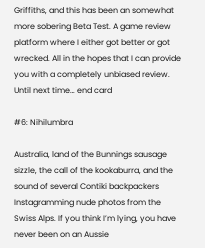Griffiths, and this has been an somewhat more sobering Beta Test. A game review platform where I either got better or got wrecked. All in the hopes that I can provide you with a completely unbiased review. Until next time… end card

#6: Nihilumbra

Australia, land of the Bunnings sausage sizzle, the call of the kookaburra, and the sound of several Contiki backpackers Instagramming nude photos from the Swiss Alps. If you think I’m lying, you have never been on an Aussie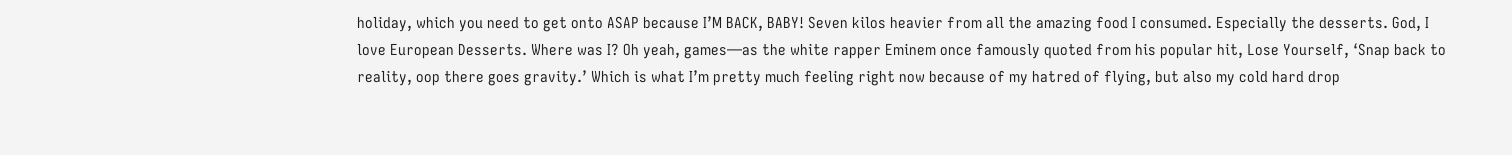holiday, which you need to get onto ASAP because I’M BACK, BABY! Seven kilos heavier from all the amazing food I consumed. Especially the desserts. God, I love European Desserts. Where was I? Oh yeah, games—as the white rapper Eminem once famously quoted from his popular hit, Lose Yourself, ‘Snap back to reality, oop there goes gravity.’ Which is what I’m pretty much feeling right now because of my hatred of flying, but also my cold hard drop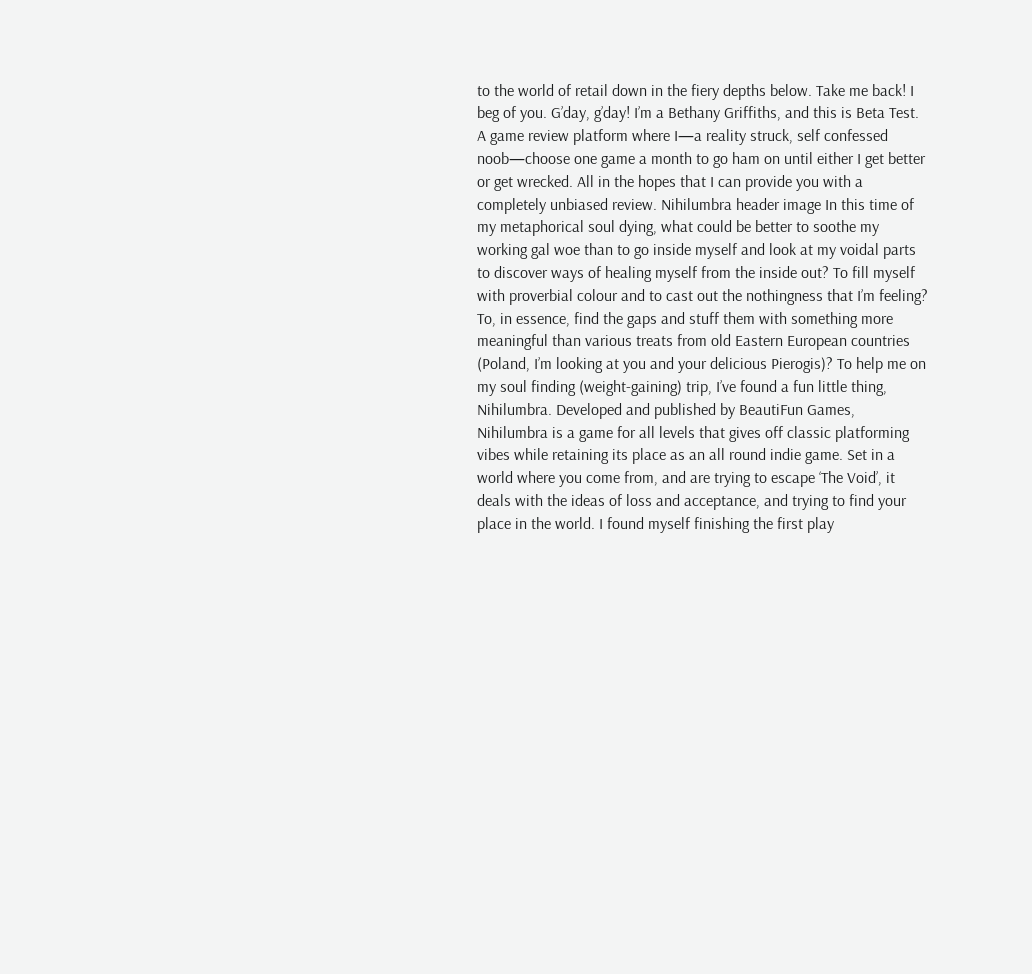to the world of retail down in the fiery depths below. Take me back! I beg of you. G’day, g’day! I’m a Bethany Griffiths, and this is Beta Test. A game review platform where I—a reality struck, self confessed noob—choose one game a month to go ham on until either I get better or get wrecked. All in the hopes that I can provide you with a completely unbiased review. Nihilumbra header image In this time of my metaphorical soul dying, what could be better to soothe my working gal woe than to go inside myself and look at my voidal parts to discover ways of healing myself from the inside out? To fill myself with proverbial colour and to cast out the nothingness that I’m feeling? To, in essence, find the gaps and stuff them with something more meaningful than various treats from old Eastern European countries (Poland, I’m looking at you and your delicious Pierogis)? To help me on my soul finding (weight-gaining) trip, I’ve found a fun little thing, Nihilumbra. Developed and published by BeautiFun Games, Nihilumbra is a game for all levels that gives off classic platforming vibes while retaining its place as an all round indie game. Set in a world where you come from, and are trying to escape ‘The Void’, it deals with the ideas of loss and acceptance, and trying to find your place in the world. I found myself finishing the first play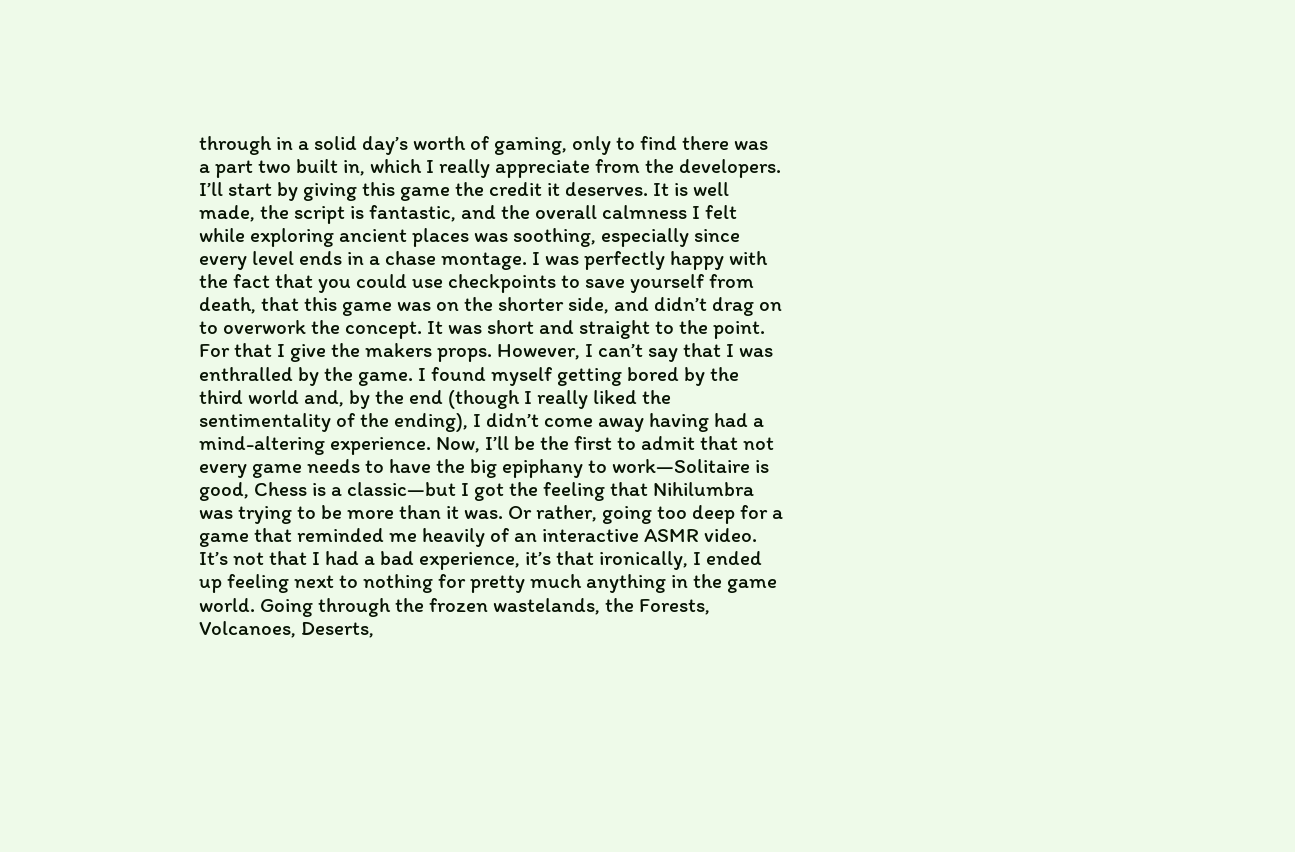through in a solid day’s worth of gaming, only to find there was a part two built in, which I really appreciate from the developers. I’ll start by giving this game the credit it deserves. It is well made, the script is fantastic, and the overall calmness I felt while exploring ancient places was soothing, especially since every level ends in a chase montage. I was perfectly happy with the fact that you could use checkpoints to save yourself from death, that this game was on the shorter side, and didn’t drag on to overwork the concept. It was short and straight to the point. For that I give the makers props. However, I can’t say that I was enthralled by the game. I found myself getting bored by the third world and, by the end (though I really liked the sentimentality of the ending), I didn’t come away having had a mind-altering experience. Now, I’ll be the first to admit that not every game needs to have the big epiphany to work—Solitaire is good, Chess is a classic—but I got the feeling that Nihilumbra was trying to be more than it was. Or rather, going too deep for a game that reminded me heavily of an interactive ASMR video. It’s not that I had a bad experience, it’s that ironically, I ended up feeling next to nothing for pretty much anything in the game world. Going through the frozen wastelands, the Forests, Volcanoes, Deserts,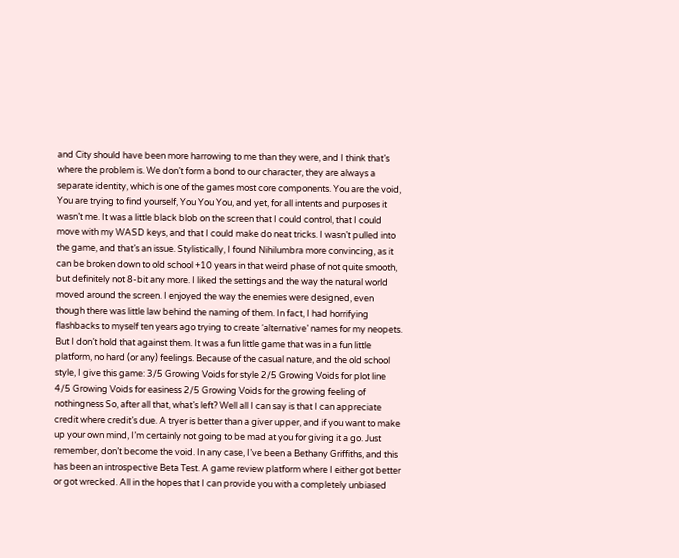and City should have been more harrowing to me than they were, and I think that’s where the problem is. We don’t form a bond to our character, they are always a separate identity, which is one of the games most core components. You are the void, You are trying to find yourself, You You You, and yet, for all intents and purposes it wasn’t me. It was a little black blob on the screen that I could control, that I could move with my WASD keys, and that I could make do neat tricks. I wasn’t pulled into the game, and that’s an issue. Stylistically, I found Nihilumbra more convincing, as it can be broken down to old school +10 years in that weird phase of not quite smooth, but definitely not 8-bit any more. I liked the settings and the way the natural world moved around the screen. I enjoyed the way the enemies were designed, even though there was little law behind the naming of them. In fact, I had horrifying flashbacks to myself ten years ago trying to create ‘alternative’ names for my neopets. But I don’t hold that against them. It was a fun little game that was in a fun little platform, no hard (or any) feelings. Because of the casual nature, and the old school style, I give this game: 3/5 Growing Voids for style 2/5 Growing Voids for plot line 4/5 Growing Voids for easiness 2/5 Growing Voids for the growing feeling of nothingness So, after all that, what’s left? Well all I can say is that I can appreciate credit where credit’s due. A tryer is better than a giver upper, and if you want to make up your own mind, I’m certainly not going to be mad at you for giving it a go. Just remember, don’t become the void. In any case, I’ve been a Bethany Griffiths, and this has been an introspective Beta Test. A game review platform where I either got better or got wrecked. All in the hopes that I can provide you with a completely unbiased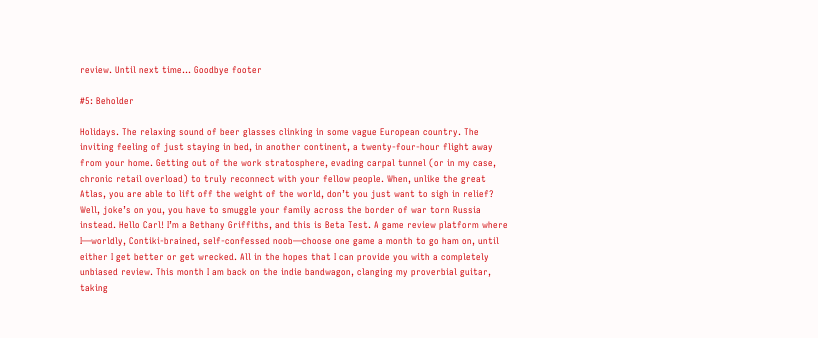review. Until next time… Goodbye footer

#5: Beholder

Holidays. The relaxing sound of beer glasses clinking in some vague European country. The inviting feeling of just staying in bed, in another continent, a twenty-four-hour flight away from your home. Getting out of the work stratosphere, evading carpal tunnel (or in my case, chronic retail overload) to truly reconnect with your fellow people. When, unlike the great Atlas, you are able to lift off the weight of the world, don’t you just want to sigh in relief? Well, joke’s on you, you have to smuggle your family across the border of war torn Russia instead. Hello Carl! I’m a Bethany Griffiths, and this is Beta Test. A game review platform where I—worldly, Contiki-brained, self-confessed noob—choose one game a month to go ham on, until either I get better or get wrecked. All in the hopes that I can provide you with a completely unbiased review. This month I am back on the indie bandwagon, clanging my proverbial guitar, taking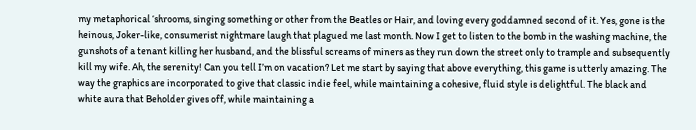my metaphorical ‘shrooms, singing something or other from the Beatles or Hair, and loving every goddamned second of it. Yes, gone is the heinous, Joker-like, consumerist nightmare laugh that plagued me last month. Now I get to listen to the bomb in the washing machine, the gunshots of a tenant killing her husband, and the blissful screams of miners as they run down the street only to trample and subsequently kill my wife. Ah, the serenity! Can you tell I’m on vacation? Let me start by saying that above everything, this game is utterly amazing. The way the graphics are incorporated to give that classic indie feel, while maintaining a cohesive, fluid style is delightful. The black and white aura that Beholder gives off, while maintaining a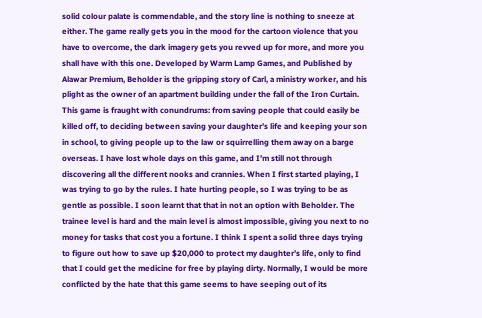solid colour palate is commendable, and the story line is nothing to sneeze at either. The game really gets you in the mood for the cartoon violence that you have to overcome, the dark imagery gets you revved up for more, and more you shall have with this one. Developed by Warm Lamp Games, and Published by Alawar Premium, Beholder is the gripping story of Carl, a ministry worker, and his plight as the owner of an apartment building under the fall of the Iron Curtain. This game is fraught with conundrums: from saving people that could easily be killed off, to deciding between saving your daughter’s life and keeping your son in school, to giving people up to the law or squirrelling them away on a barge overseas. I have lost whole days on this game, and I’m still not through discovering all the different nooks and crannies. When I first started playing, I was trying to go by the rules. I hate hurting people, so I was trying to be as gentle as possible. I soon learnt that that in not an option with Beholder. The trainee level is hard and the main level is almost impossible, giving you next to no money for tasks that cost you a fortune. I think I spent a solid three days trying to figure out how to save up $20,000 to protect my daughter’s life, only to find that I could get the medicine for free by playing dirty. Normally, I would be more conflicted by the hate that this game seems to have seeping out of its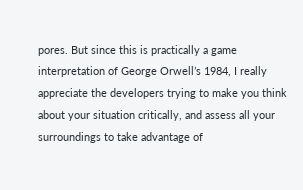pores. But since this is practically a game interpretation of George Orwell’s 1984, I really appreciate the developers trying to make you think about your situation critically, and assess all your surroundings to take advantage of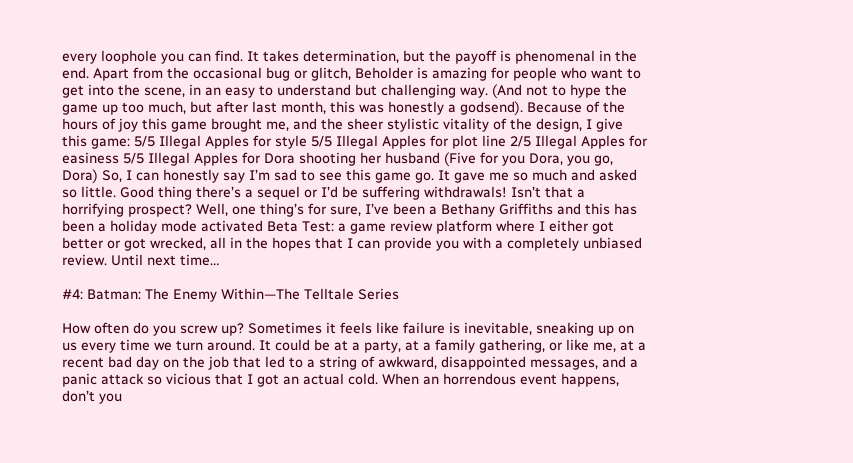every loophole you can find. It takes determination, but the payoff is phenomenal in the end. Apart from the occasional bug or glitch, Beholder is amazing for people who want to get into the scene, in an easy to understand but challenging way. (And not to hype the game up too much, but after last month, this was honestly a godsend). Because of the hours of joy this game brought me, and the sheer stylistic vitality of the design, I give this game: 5/5 Illegal Apples for style 5/5 Illegal Apples for plot line 2/5 Illegal Apples for easiness 5/5 Illegal Apples for Dora shooting her husband (Five for you Dora, you go, Dora) So, I can honestly say I’m sad to see this game go. It gave me so much and asked so little. Good thing there’s a sequel or I’d be suffering withdrawals! Isn’t that a horrifying prospect? Well, one thing’s for sure, I’ve been a Bethany Griffiths and this has been a holiday mode activated Beta Test: a game review platform where I either got better or got wrecked, all in the hopes that I can provide you with a completely unbiased review. Until next time…

#4: Batman: The Enemy Within—The Telltale Series

How often do you screw up? Sometimes it feels like failure is inevitable, sneaking up on us every time we turn around. It could be at a party, at a family gathering, or like me, at a recent bad day on the job that led to a string of awkward, disappointed messages, and a panic attack so vicious that I got an actual cold. When an horrendous event happens, don’t you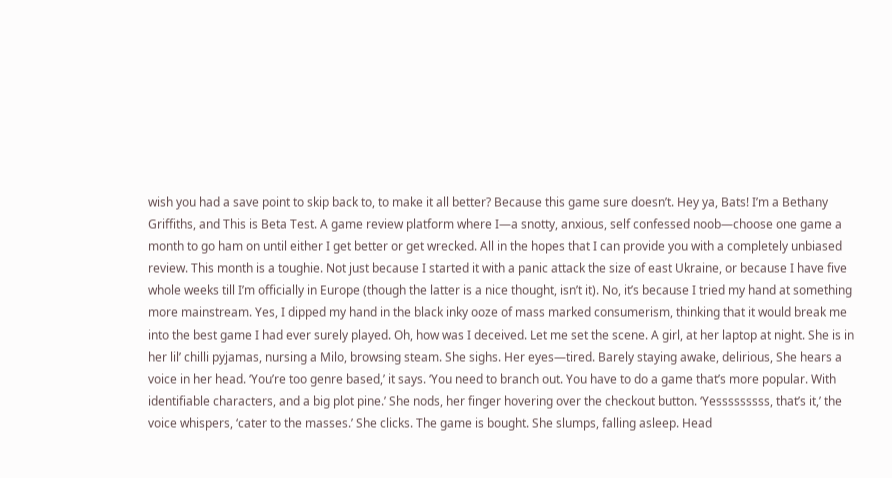wish you had a save point to skip back to, to make it all better? Because this game sure doesn’t. Hey ya, Bats! I’m a Bethany Griffiths, and This is Beta Test. A game review platform where I—a snotty, anxious, self confessed noob—choose one game a month to go ham on until either I get better or get wrecked. All in the hopes that I can provide you with a completely unbiased review. This month is a toughie. Not just because I started it with a panic attack the size of east Ukraine, or because I have five whole weeks till I’m officially in Europe (though the latter is a nice thought, isn’t it). No, it’s because I tried my hand at something more mainstream. Yes, I dipped my hand in the black inky ooze of mass marked consumerism, thinking that it would break me into the best game I had ever surely played. Oh, how was I deceived. Let me set the scene. A girl, at her laptop at night. She is in her lil’ chilli pyjamas, nursing a Milo, browsing steam. She sighs. Her eyes—tired. Barely staying awake, delirious, She hears a voice in her head. ‘You’re too genre based,’ it says. ‘You need to branch out. You have to do a game that’s more popular. With identifiable characters, and a big plot pine.’ She nods, her finger hovering over the checkout button. ‘Yesssssssss, that’s it,’ the voice whispers, ‘cater to the masses.’ She clicks. The game is bought. She slumps, falling asleep. Head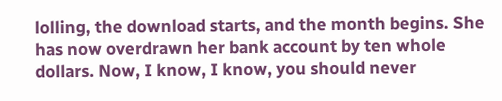lolling, the download starts, and the month begins. She has now overdrawn her bank account by ten whole dollars. Now, I know, I know, you should never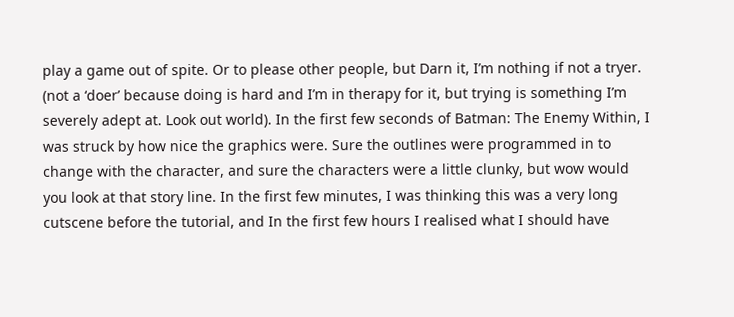play a game out of spite. Or to please other people, but Darn it, I’m nothing if not a tryer. (not a ‘doer’ because doing is hard and I’m in therapy for it, but trying is something I’m severely adept at. Look out world). In the first few seconds of Batman: The Enemy Within, I was struck by how nice the graphics were. Sure the outlines were programmed in to change with the character, and sure the characters were a little clunky, but wow would you look at that story line. In the first few minutes, I was thinking this was a very long cutscene before the tutorial, and In the first few hours I realised what I should have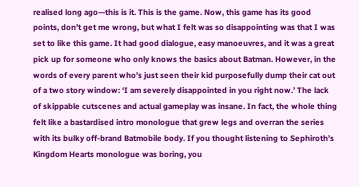realised long ago—this is it. This is the game. Now, this game has its good points, don’t get me wrong, but what I felt was so disappointing was that I was set to like this game. It had good dialogue, easy manoeuvres, and it was a great pick up for someone who only knows the basics about Batman. However, in the words of every parent who’s just seen their kid purposefully dump their cat out of a two story window: ‘I am severely disappointed in you right now.’ The lack of skippable cutscenes and actual gameplay was insane. In fact, the whole thing felt like a bastardised intro monologue that grew legs and overran the series with its bulky off-brand Batmobile body. If you thought listening to Sephiroth’s Kingdom Hearts monologue was boring, you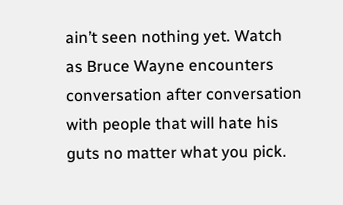ain’t seen nothing yet. Watch as Bruce Wayne encounters conversation after conversation with people that will hate his guts no matter what you pick.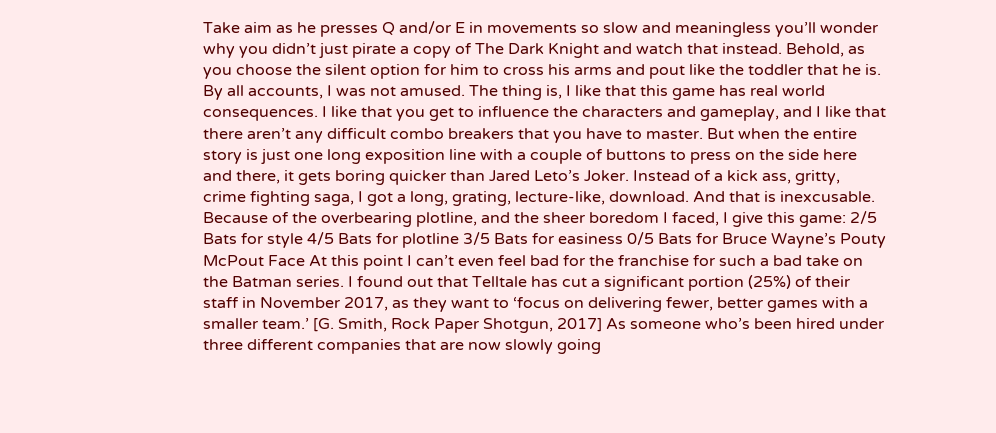Take aim as he presses Q and/or E in movements so slow and meaningless you’ll wonder why you didn’t just pirate a copy of The Dark Knight and watch that instead. Behold, as you choose the silent option for him to cross his arms and pout like the toddler that he is. By all accounts, I was not amused. The thing is, I like that this game has real world consequences. I like that you get to influence the characters and gameplay, and I like that there aren’t any difficult combo breakers that you have to master. But when the entire story is just one long exposition line with a couple of buttons to press on the side here and there, it gets boring quicker than Jared Leto’s Joker. Instead of a kick ass, gritty, crime fighting saga, I got a long, grating, lecture-like, download. And that is inexcusable. Because of the overbearing plotline, and the sheer boredom I faced, I give this game: 2/5 Bats for style 4/5 Bats for plotline 3/5 Bats for easiness 0/5 Bats for Bruce Wayne’s Pouty McPout Face At this point I can’t even feel bad for the franchise for such a bad take on the Batman series. I found out that Telltale has cut a significant portion (25%) of their staff in November 2017, as they want to ‘focus on delivering fewer, better games with a smaller team.’ [G. Smith, Rock Paper Shotgun, 2017] As someone who’s been hired under three different companies that are now slowly going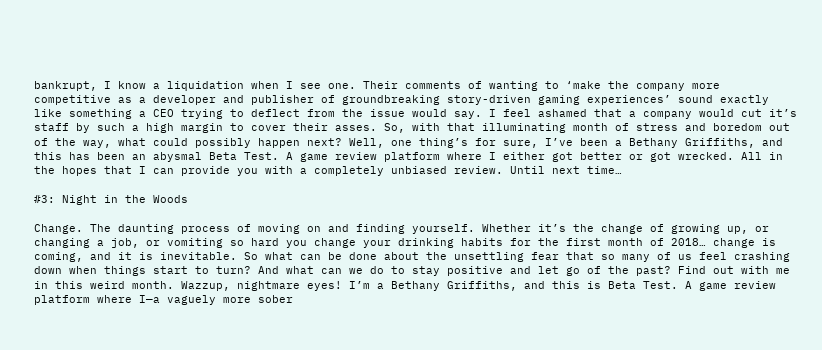bankrupt, I know a liquidation when I see one. Their comments of wanting to ‘make the company more competitive as a developer and publisher of groundbreaking story-driven gaming experiences’ sound exactly like something a CEO trying to deflect from the issue would say. I feel ashamed that a company would cut it’s staff by such a high margin to cover their asses. So, with that illuminating month of stress and boredom out of the way, what could possibly happen next? Well, one thing’s for sure, I’ve been a Bethany Griffiths, and this has been an abysmal Beta Test. A game review platform where I either got better or got wrecked. All in the hopes that I can provide you with a completely unbiased review. Until next time…

#3: Night in the Woods

Change. The daunting process of moving on and finding yourself. Whether it’s the change of growing up, or changing a job, or vomiting so hard you change your drinking habits for the first month of 2018… change is coming, and it is inevitable. So what can be done about the unsettling fear that so many of us feel crashing down when things start to turn? And what can we do to stay positive and let go of the past? Find out with me in this weird month. Wazzup, nightmare eyes! I’m a Bethany Griffiths, and this is Beta Test. A game review platform where I—a vaguely more sober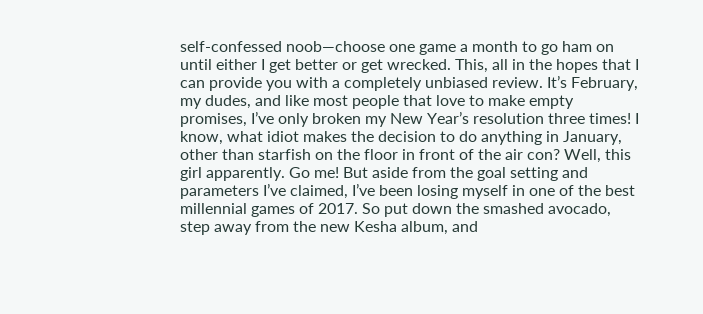self-confessed noob—choose one game a month to go ham on until either I get better or get wrecked. This, all in the hopes that I can provide you with a completely unbiased review. It’s February, my dudes, and like most people that love to make empty promises, I’ve only broken my New Year’s resolution three times! I know, what idiot makes the decision to do anything in January, other than starfish on the floor in front of the air con? Well, this girl apparently. Go me! But aside from the goal setting and parameters I’ve claimed, I’ve been losing myself in one of the best millennial games of 2017. So put down the smashed avocado, step away from the new Kesha album, and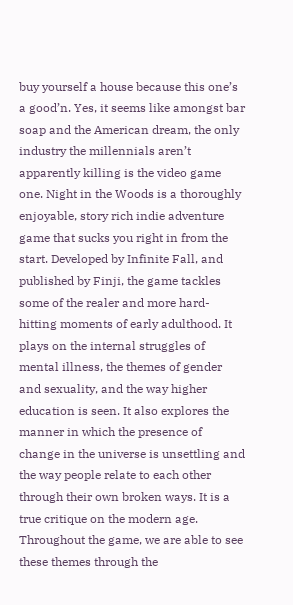buy yourself a house because this one’s a good’n. Yes, it seems like amongst bar soap and the American dream, the only industry the millennials aren’t apparently killing is the video game one. Night in the Woods is a thoroughly enjoyable, story rich indie adventure game that sucks you right in from the start. Developed by Infinite Fall, and published by Finji, the game tackles some of the realer and more hard-hitting moments of early adulthood. It plays on the internal struggles of mental illness, the themes of gender and sexuality, and the way higher education is seen. It also explores the manner in which the presence of change in the universe is unsettling and the way people relate to each other through their own broken ways. It is a true critique on the modern age. Throughout the game, we are able to see these themes through the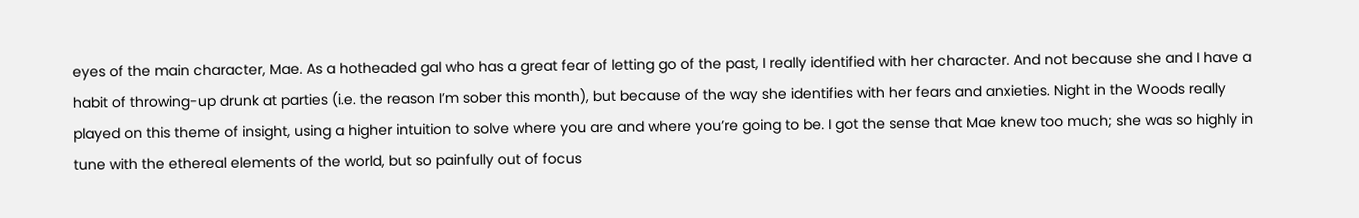eyes of the main character, Mae. As a hotheaded gal who has a great fear of letting go of the past, I really identified with her character. And not because she and I have a habit of throwing-up drunk at parties (i.e. the reason I’m sober this month), but because of the way she identifies with her fears and anxieties. Night in the Woods really played on this theme of insight, using a higher intuition to solve where you are and where you’re going to be. I got the sense that Mae knew too much; she was so highly in tune with the ethereal elements of the world, but so painfully out of focus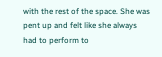with the rest of the space. She was pent up and felt like she always had to perform to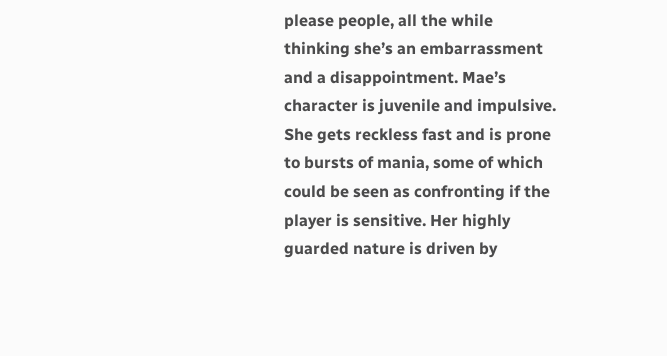please people, all the while thinking she’s an embarrassment and a disappointment. Mae’s character is juvenile and impulsive. She gets reckless fast and is prone to bursts of mania, some of which could be seen as confronting if the player is sensitive. Her highly guarded nature is driven by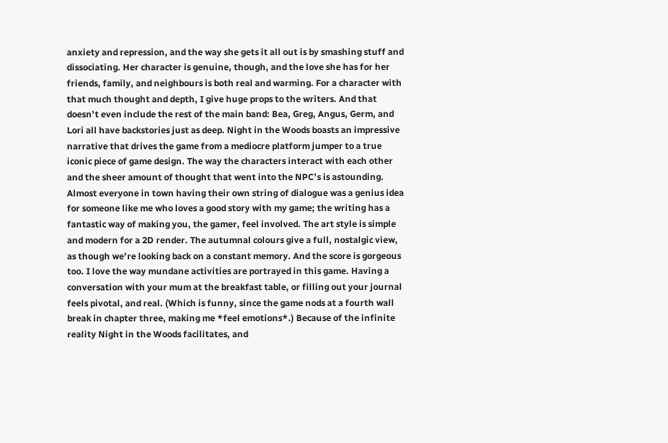anxiety and repression, and the way she gets it all out is by smashing stuff and dissociating. Her character is genuine, though, and the love she has for her friends, family, and neighbours is both real and warming. For a character with that much thought and depth, I give huge props to the writers. And that doesn’t even include the rest of the main band: Bea, Greg, Angus, Germ, and Lori all have backstories just as deep. Night in the Woods boasts an impressive narrative that drives the game from a mediocre platform jumper to a true iconic piece of game design. The way the characters interact with each other and the sheer amount of thought that went into the NPC’s is astounding. Almost everyone in town having their own string of dialogue was a genius idea for someone like me who loves a good story with my game; the writing has a fantastic way of making you, the gamer, feel involved. The art style is simple and modern for a 2D render. The autumnal colours give a full, nostalgic view, as though we’re looking back on a constant memory. And the score is gorgeous too. I love the way mundane activities are portrayed in this game. Having a conversation with your mum at the breakfast table, or filling out your journal feels pivotal, and real. (Which is funny, since the game nods at a fourth wall break in chapter three, making me *feel emotions*.) Because of the infinite reality Night in the Woods facilitates, and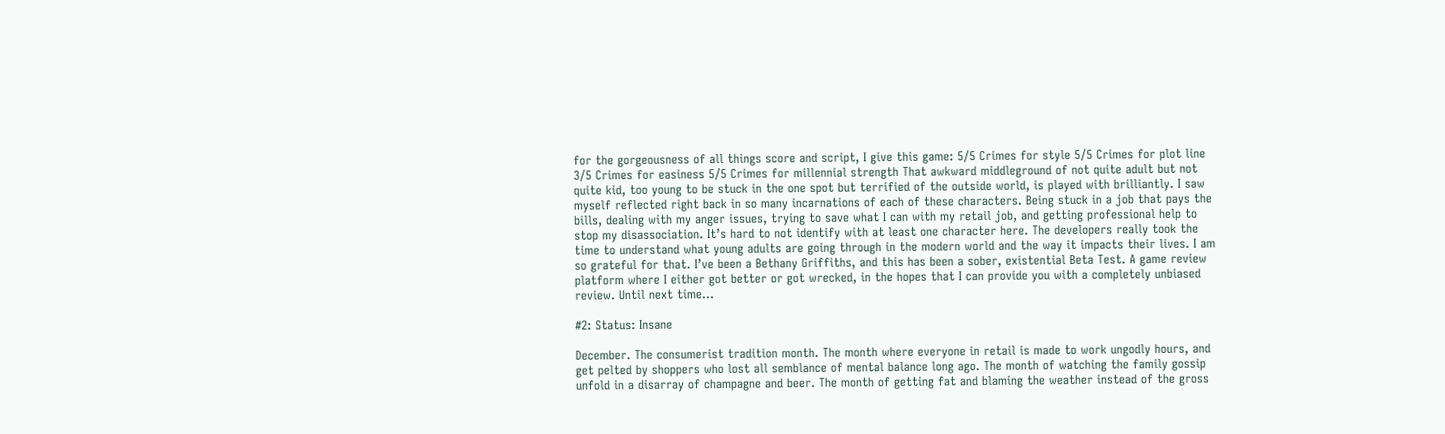for the gorgeousness of all things score and script, I give this game: 5/5 Crimes for style 5/5 Crimes for plot line 3/5 Crimes for easiness 5/5 Crimes for millennial strength That awkward middleground of not quite adult but not quite kid, too young to be stuck in the one spot but terrified of the outside world, is played with brilliantly. I saw myself reflected right back in so many incarnations of each of these characters. Being stuck in a job that pays the bills, dealing with my anger issues, trying to save what I can with my retail job, and getting professional help to stop my disassociation. It’s hard to not identify with at least one character here. The developers really took the time to understand what young adults are going through in the modern world and the way it impacts their lives. I am so grateful for that. I’ve been a Bethany Griffiths, and this has been a sober, existential Beta Test. A game review platform where I either got better or got wrecked, in the hopes that I can provide you with a completely unbiased review. Until next time…

#2: Status: Insane

December. The consumerist tradition month. The month where everyone in retail is made to work ungodly hours, and get pelted by shoppers who lost all semblance of mental balance long ago. The month of watching the family gossip unfold in a disarray of champagne and beer. The month of getting fat and blaming the weather instead of the gross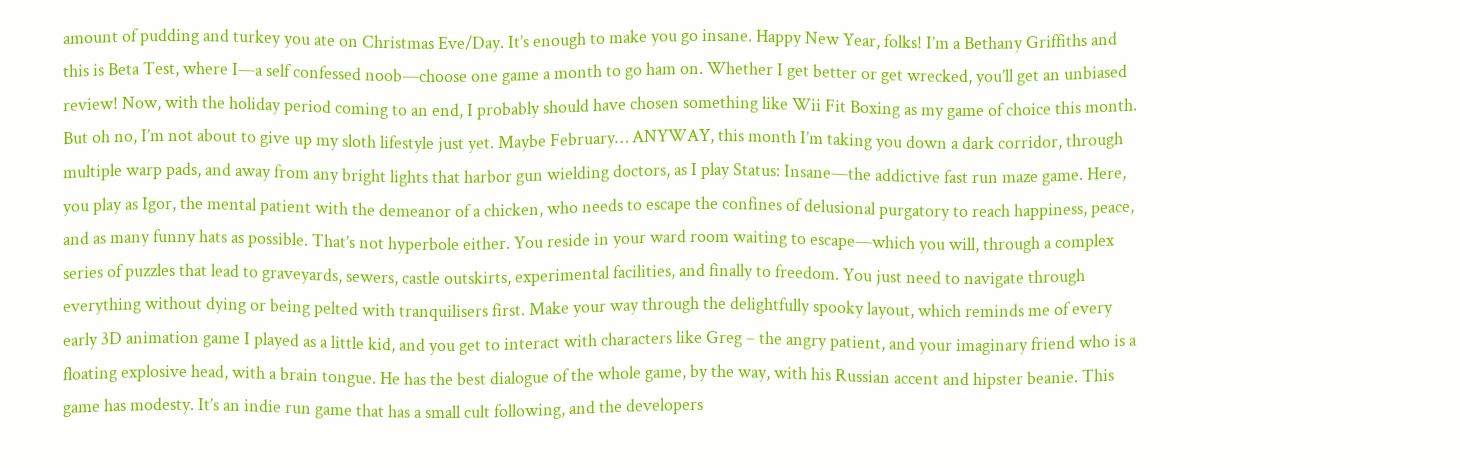amount of pudding and turkey you ate on Christmas Eve/Day. It’s enough to make you go insane. Happy New Year, folks! I’m a Bethany Griffiths and this is Beta Test, where I—a self confessed noob—choose one game a month to go ham on. Whether I get better or get wrecked, you’ll get an unbiased review! Now, with the holiday period coming to an end, I probably should have chosen something like Wii Fit Boxing as my game of choice this month. But oh no, I’m not about to give up my sloth lifestyle just yet. Maybe February… ANYWAY, this month I’m taking you down a dark corridor, through multiple warp pads, and away from any bright lights that harbor gun wielding doctors, as I play Status: Insane—the addictive fast run maze game. Here, you play as Igor, the mental patient with the demeanor of a chicken, who needs to escape the confines of delusional purgatory to reach happiness, peace, and as many funny hats as possible. That’s not hyperbole either. You reside in your ward room waiting to escape—which you will, through a complex series of puzzles that lead to graveyards, sewers, castle outskirts, experimental facilities, and finally to freedom. You just need to navigate through everything without dying or being pelted with tranquilisers first. Make your way through the delightfully spooky layout, which reminds me of every early 3D animation game I played as a little kid, and you get to interact with characters like Greg – the angry patient, and your imaginary friend who is a floating explosive head, with a brain tongue. He has the best dialogue of the whole game, by the way, with his Russian accent and hipster beanie. This game has modesty. It’s an indie run game that has a small cult following, and the developers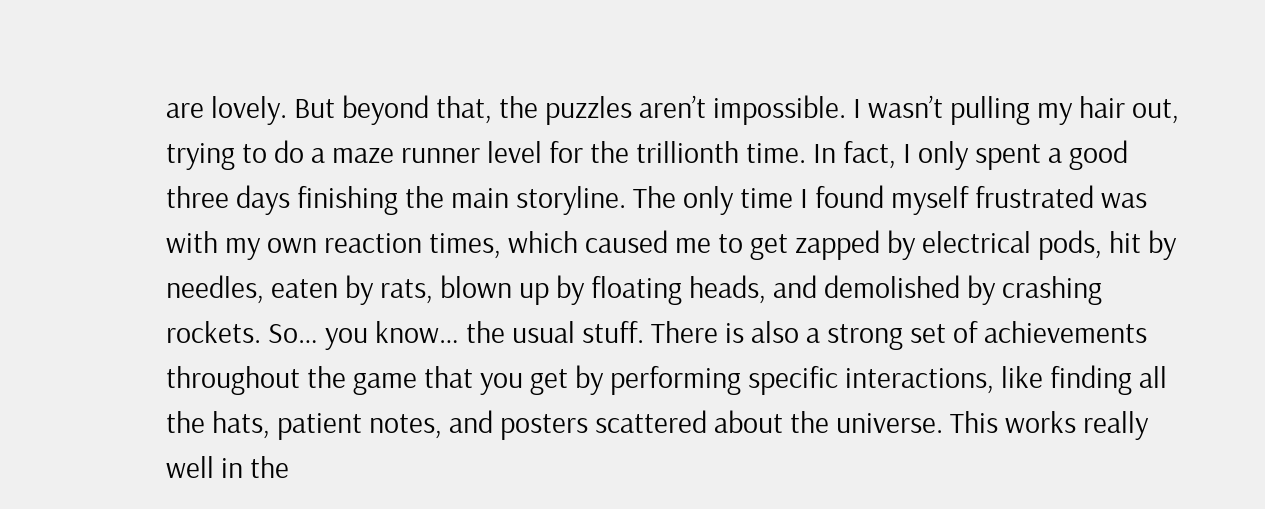are lovely. But beyond that, the puzzles aren’t impossible. I wasn’t pulling my hair out, trying to do a maze runner level for the trillionth time. In fact, I only spent a good three days finishing the main storyline. The only time I found myself frustrated was with my own reaction times, which caused me to get zapped by electrical pods, hit by needles, eaten by rats, blown up by floating heads, and demolished by crashing rockets. So… you know… the usual stuff. There is also a strong set of achievements throughout the game that you get by performing specific interactions, like finding all the hats, patient notes, and posters scattered about the universe. This works really well in the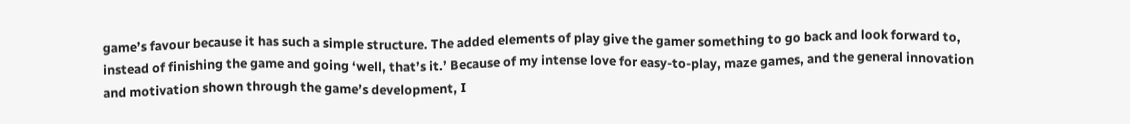game’s favour because it has such a simple structure. The added elements of play give the gamer something to go back and look forward to, instead of finishing the game and going ‘well, that’s it.’ Because of my intense love for easy-to-play, maze games, and the general innovation and motivation shown through the game’s development, I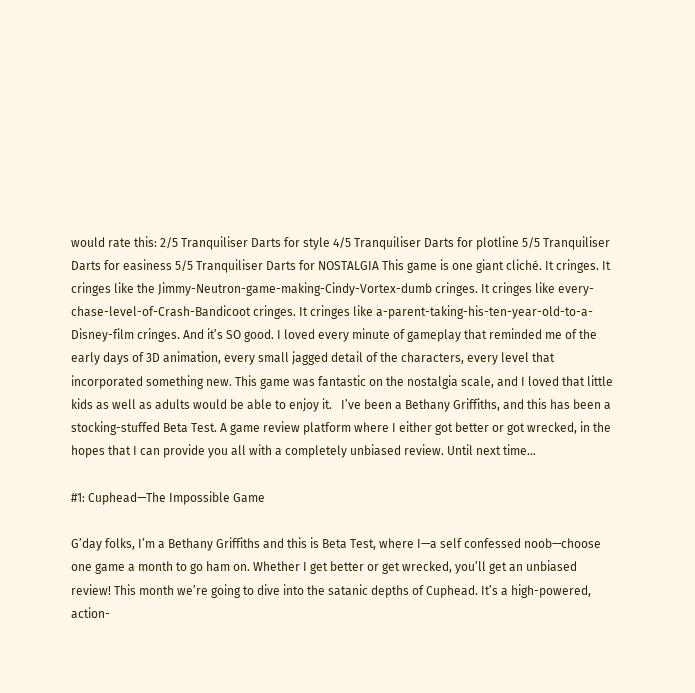would rate this: 2/5 Tranquiliser Darts for style 4/5 Tranquiliser Darts for plotline 5/5 Tranquiliser Darts for easiness 5/5 Tranquiliser Darts for NOSTALGIA This game is one giant cliché. It cringes. It cringes like the Jimmy-Neutron-game-making-Cindy-Vortex-dumb cringes. It cringes like every-chase-level-of-Crash-Bandicoot cringes. It cringes like a-parent-taking-his-ten-year-old-to-a-Disney-film cringes. And it’s SO good. I loved every minute of gameplay that reminded me of the early days of 3D animation, every small jagged detail of the characters, every level that incorporated something new. This game was fantastic on the nostalgia scale, and I loved that little kids as well as adults would be able to enjoy it.   I’ve been a Bethany Griffiths, and this has been a stocking-stuffed Beta Test. A game review platform where I either got better or got wrecked, in the hopes that I can provide you all with a completely unbiased review. Until next time…

#1: Cuphead—The Impossible Game

G’day folks, I’m a Bethany Griffiths and this is Beta Test, where I—a self confessed noob—choose one game a month to go ham on. Whether I get better or get wrecked, you’ll get an unbiased review! This month we’re going to dive into the satanic depths of Cuphead. It’s a high-powered, action-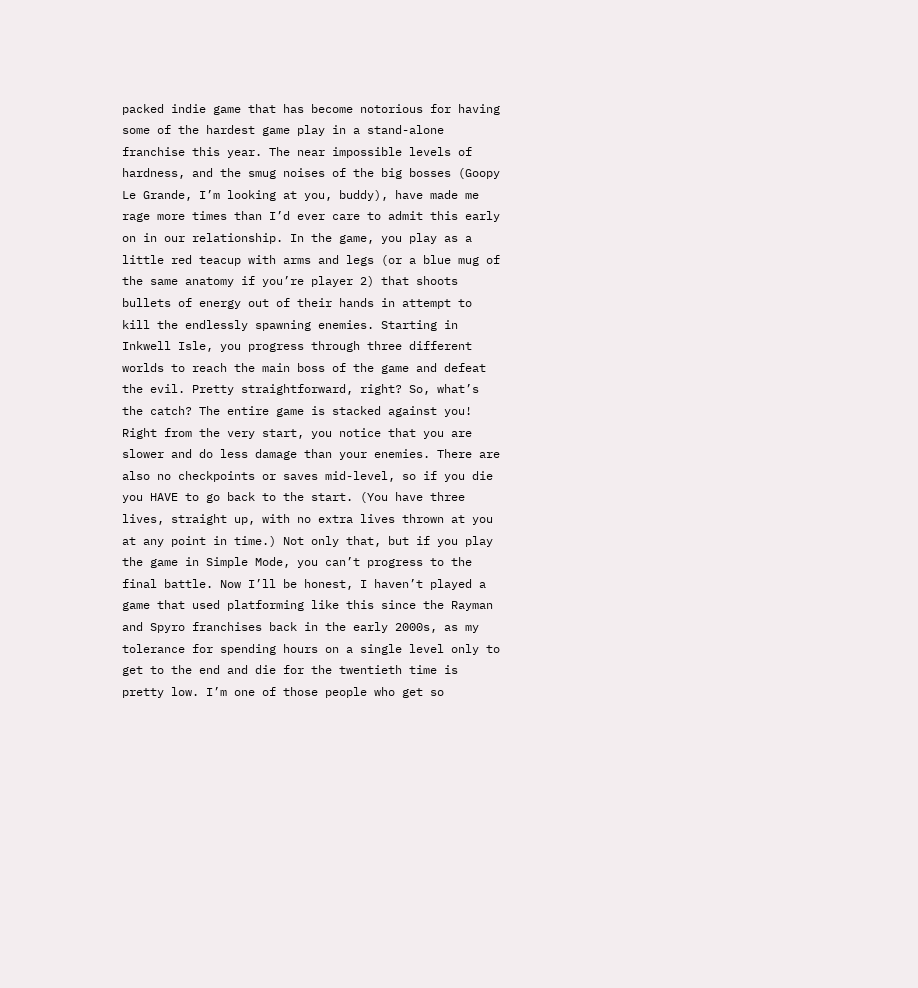packed indie game that has become notorious for having some of the hardest game play in a stand-alone franchise this year. The near impossible levels of hardness, and the smug noises of the big bosses (Goopy Le Grande, I’m looking at you, buddy), have made me rage more times than I’d ever care to admit this early on in our relationship. In the game, you play as a little red teacup with arms and legs (or a blue mug of the same anatomy if you’re player 2) that shoots bullets of energy out of their hands in attempt to kill the endlessly spawning enemies. Starting in Inkwell Isle, you progress through three different worlds to reach the main boss of the game and defeat the evil. Pretty straightforward, right? So, what’s the catch? The entire game is stacked against you! Right from the very start, you notice that you are slower and do less damage than your enemies. There are also no checkpoints or saves mid-level, so if you die you HAVE to go back to the start. (You have three lives, straight up, with no extra lives thrown at you at any point in time.) Not only that, but if you play the game in Simple Mode, you can’t progress to the final battle. Now I’ll be honest, I haven’t played a game that used platforming like this since the Rayman and Spyro franchises back in the early 2000s, as my tolerance for spending hours on a single level only to get to the end and die for the twentieth time is pretty low. I’m one of those people who get so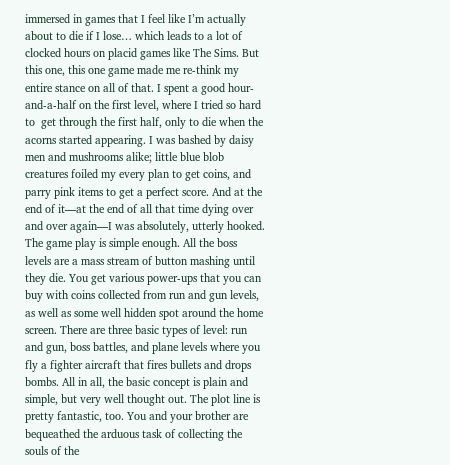immersed in games that I feel like I’m actually about to die if I lose… which leads to a lot of clocked hours on placid games like The Sims. But this one, this one game made me re-think my entire stance on all of that. I spent a good hour-and-a-half on the first level, where I tried so hard to  get through the first half, only to die when the acorns started appearing. I was bashed by daisy men and mushrooms alike; little blue blob creatures foiled my every plan to get coins, and parry pink items to get a perfect score. And at the end of it—at the end of all that time dying over and over again—I was absolutely, utterly hooked. The game play is simple enough. All the boss levels are a mass stream of button mashing until they die. You get various power-ups that you can buy with coins collected from run and gun levels, as well as some well hidden spot around the home screen. There are three basic types of level: run and gun, boss battles, and plane levels where you fly a fighter aircraft that fires bullets and drops bombs. All in all, the basic concept is plain and simple, but very well thought out. The plot line is pretty fantastic, too. You and your brother are bequeathed the arduous task of collecting the souls of the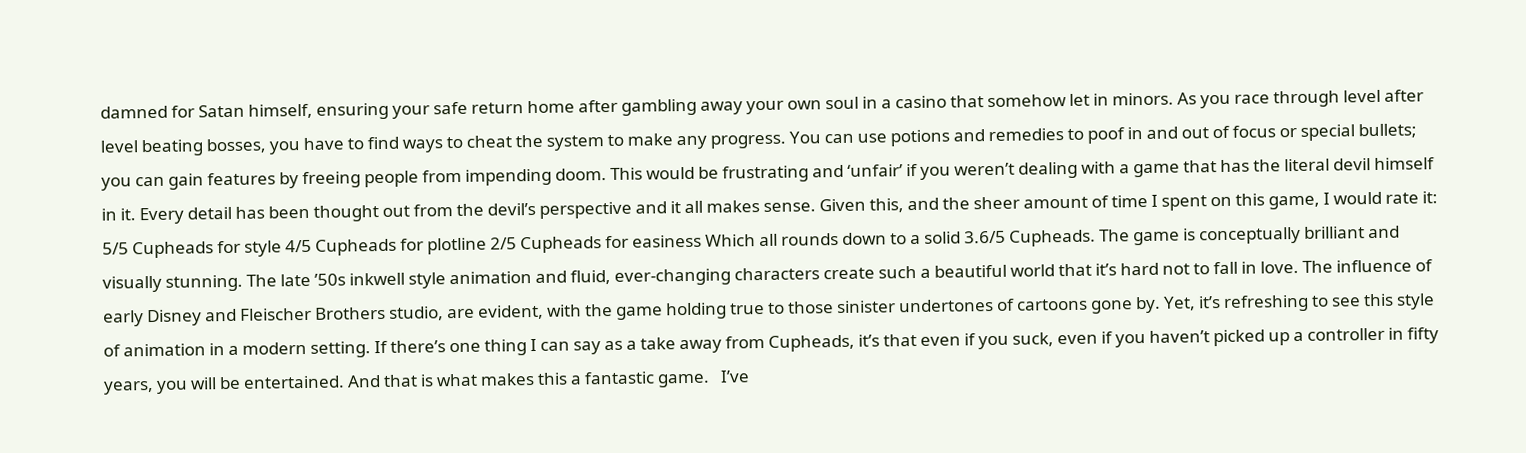damned for Satan himself, ensuring your safe return home after gambling away your own soul in a casino that somehow let in minors. As you race through level after level beating bosses, you have to find ways to cheat the system to make any progress. You can use potions and remedies to poof in and out of focus or special bullets; you can gain features by freeing people from impending doom. This would be frustrating and ‘unfair’ if you weren’t dealing with a game that has the literal devil himself in it. Every detail has been thought out from the devil’s perspective and it all makes sense. Given this, and the sheer amount of time I spent on this game, I would rate it: 5/5 Cupheads for style 4/5 Cupheads for plotline 2/5 Cupheads for easiness Which all rounds down to a solid 3.6/5 Cupheads. The game is conceptually brilliant and visually stunning. The late ’50s inkwell style animation and fluid, ever-changing characters create such a beautiful world that it’s hard not to fall in love. The influence of early Disney and Fleischer Brothers studio, are evident, with the game holding true to those sinister undertones of cartoons gone by. Yet, it’s refreshing to see this style of animation in a modern setting. If there’s one thing I can say as a take away from Cupheads, it’s that even if you suck, even if you haven’t picked up a controller in fifty years, you will be entertained. And that is what makes this a fantastic game.   I’ve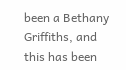been a Bethany Griffiths, and this has been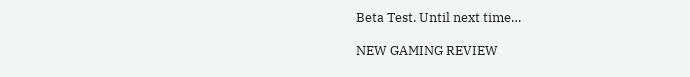Beta Test. Until next time…

NEW GAMING REVIEW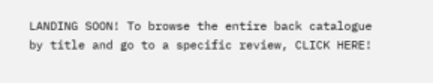LANDING SOON! To browse the entire back catalogue by title and go to a specific review, CLICK HERE!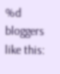%d bloggers like this: